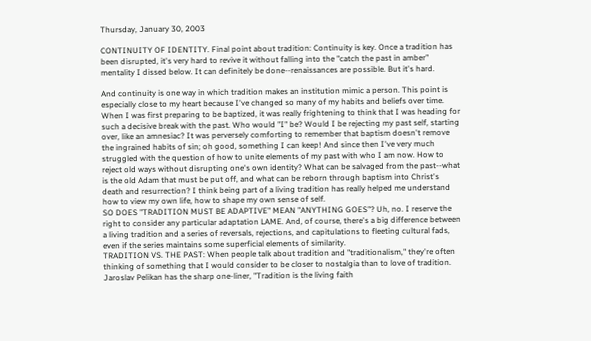Thursday, January 30, 2003

CONTINUITY OF IDENTITY. Final point about tradition: Continuity is key. Once a tradition has been disrupted, it's very hard to revive it without falling into the "catch the past in amber" mentality I dissed below. It can definitely be done--renaissances are possible. But it's hard.

And continuity is one way in which tradition makes an institution mimic a person. This point is especially close to my heart because I've changed so many of my habits and beliefs over time. When I was first preparing to be baptized, it was really frightening to think that I was heading for such a decisive break with the past. Who would "I" be? Would I be rejecting my past self, starting over, like an amnesiac? It was perversely comforting to remember that baptism doesn't remove the ingrained habits of sin; oh good, something I can keep! And since then I've very much struggled with the question of how to unite elements of my past with who I am now. How to reject old ways without disrupting one's own identity? What can be salvaged from the past--what is the old Adam that must be put off, and what can be reborn through baptism into Christ's death and resurrection? I think being part of a living tradition has really helped me understand how to view my own life, how to shape my own sense of self.
SO DOES "TRADITION MUST BE ADAPTIVE" MEAN "ANYTHING GOES"? Uh, no. I reserve the right to consider any particular adaptation LAME. And, of course, there's a big difference between a living tradition and a series of reversals, rejections, and capitulations to fleeting cultural fads, even if the series maintains some superficial elements of similarity.
TRADITION VS. THE PAST: When people talk about tradition and "traditionalism," they're often thinking of something that I would consider to be closer to nostalgia than to love of tradition. Jaroslav Pelikan has the sharp one-liner, "Tradition is the living faith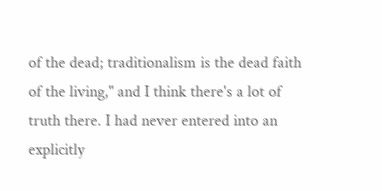of the dead; traditionalism is the dead faith of the living," and I think there's a lot of truth there. I had never entered into an explicitly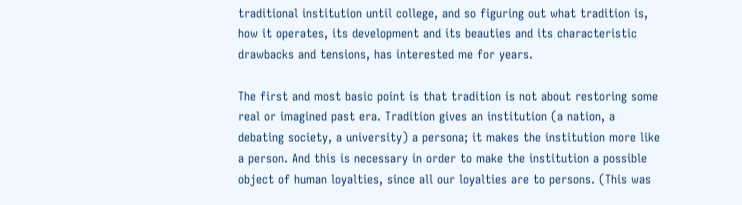traditional institution until college, and so figuring out what tradition is, how it operates, its development and its beauties and its characteristic drawbacks and tensions, has interested me for years.

The first and most basic point is that tradition is not about restoring some real or imagined past era. Tradition gives an institution (a nation, a debating society, a university) a persona; it makes the institution more like a person. And this is necessary in order to make the institution a possible object of human loyalties, since all our loyalties are to persons. (This was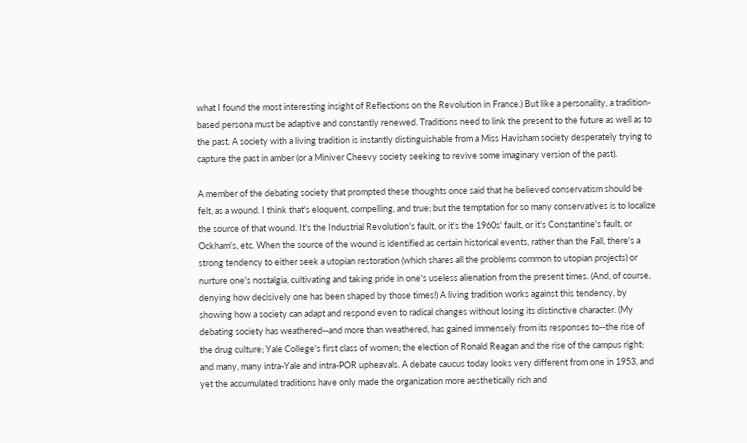what I found the most interesting insight of Reflections on the Revolution in France.) But like a personality, a tradition-based persona must be adaptive and constantly renewed. Traditions need to link the present to the future as well as to the past. A society with a living tradition is instantly distinguishable from a Miss Havisham society desperately trying to capture the past in amber (or a Miniver Cheevy society seeking to revive some imaginary version of the past).

A member of the debating society that prompted these thoughts once said that he believed conservatism should be felt, as a wound. I think that's eloquent, compelling, and true; but the temptation for so many conservatives is to localize the source of that wound. It's the Industrial Revolution's fault, or it's the 1960s' fault, or it's Constantine's fault, or Ockham's, etc. When the source of the wound is identified as certain historical events, rather than the Fall, there's a strong tendency to either seek a utopian restoration (which shares all the problems common to utopian projects) or nurture one's nostalgia, cultivating and taking pride in one's useless alienation from the present times. (And, of course, denying how decisively one has been shaped by those times!) A living tradition works against this tendency, by showing how a society can adapt and respond even to radical changes without losing its distinctive character. (My debating society has weathered--and more than weathered, has gained immensely from its responses to--the rise of the drug culture; Yale College's first class of women; the election of Ronald Reagan and the rise of the campus right; and many, many intra-Yale and intra-POR upheavals. A debate caucus today looks very different from one in 1953, and yet the accumulated traditions have only made the organization more aesthetically rich and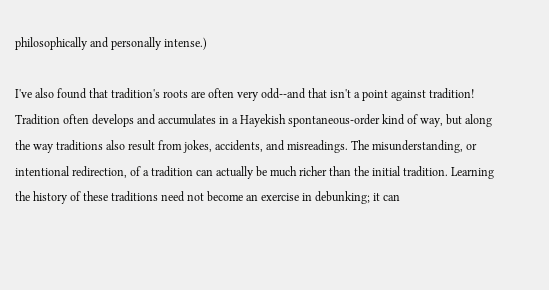philosophically and personally intense.)

I've also found that tradition's roots are often very odd--and that isn't a point against tradition! Tradition often develops and accumulates in a Hayekish spontaneous-order kind of way, but along the way traditions also result from jokes, accidents, and misreadings. The misunderstanding, or intentional redirection, of a tradition can actually be much richer than the initial tradition. Learning the history of these traditions need not become an exercise in debunking; it can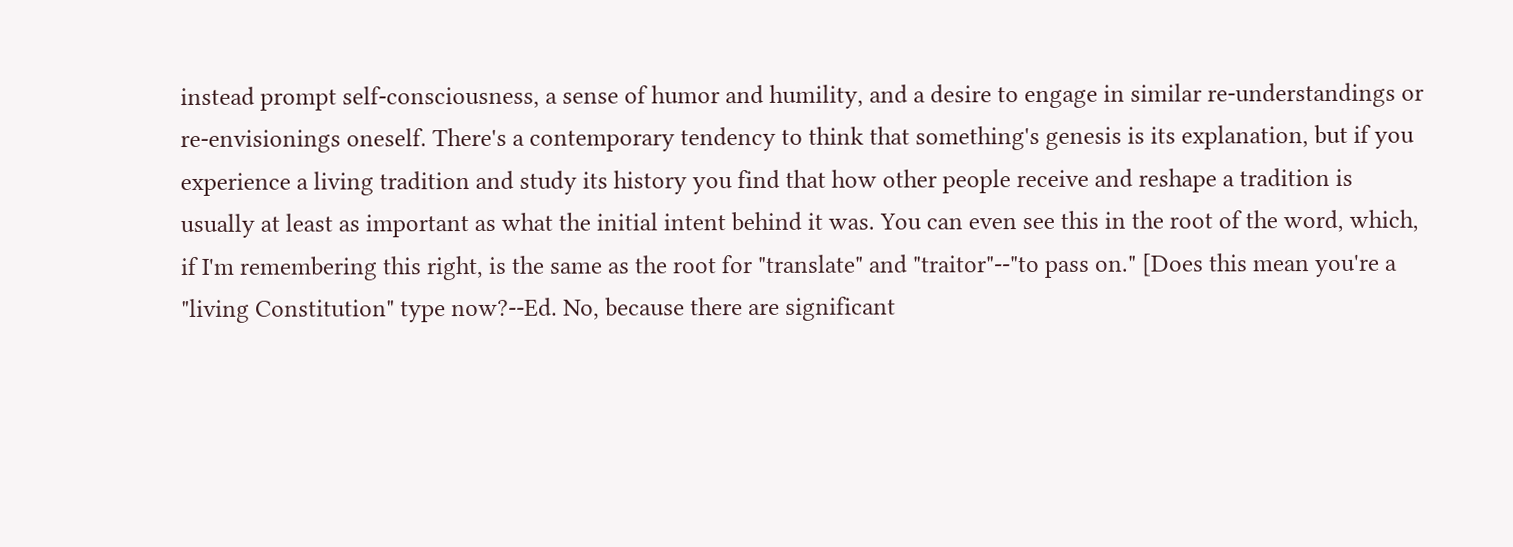instead prompt self-consciousness, a sense of humor and humility, and a desire to engage in similar re-understandings or re-envisionings oneself. There's a contemporary tendency to think that something's genesis is its explanation, but if you experience a living tradition and study its history you find that how other people receive and reshape a tradition is usually at least as important as what the initial intent behind it was. You can even see this in the root of the word, which, if I'm remembering this right, is the same as the root for "translate" and "traitor"--"to pass on." [Does this mean you're a "living Constitution" type now?--Ed. No, because there are significant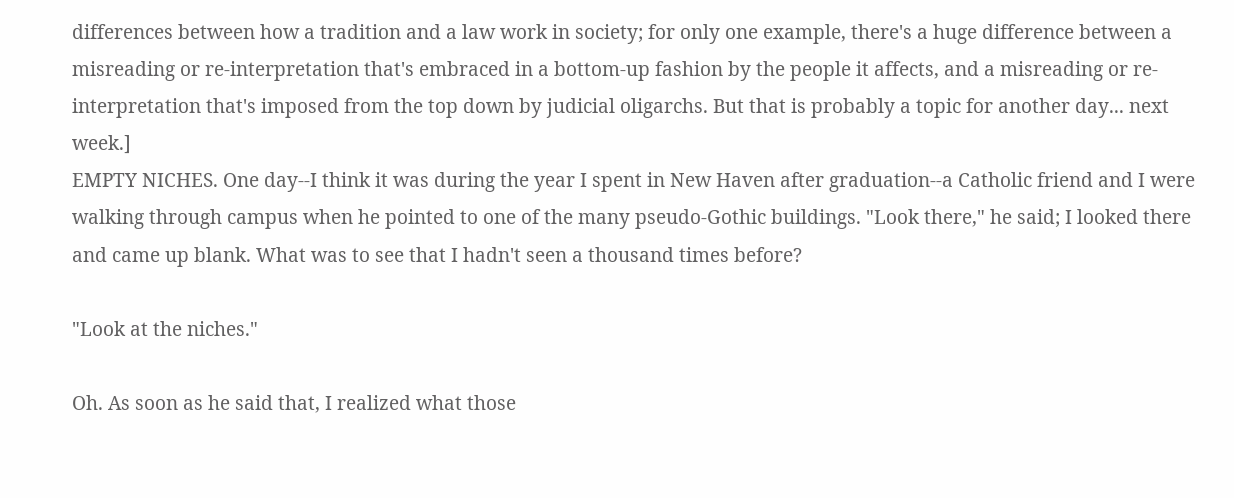differences between how a tradition and a law work in society; for only one example, there's a huge difference between a misreading or re-interpretation that's embraced in a bottom-up fashion by the people it affects, and a misreading or re-interpretation that's imposed from the top down by judicial oligarchs. But that is probably a topic for another day... next week.]
EMPTY NICHES. One day--I think it was during the year I spent in New Haven after graduation--a Catholic friend and I were walking through campus when he pointed to one of the many pseudo-Gothic buildings. "Look there," he said; I looked there and came up blank. What was to see that I hadn't seen a thousand times before?

"Look at the niches."

Oh. As soon as he said that, I realized what those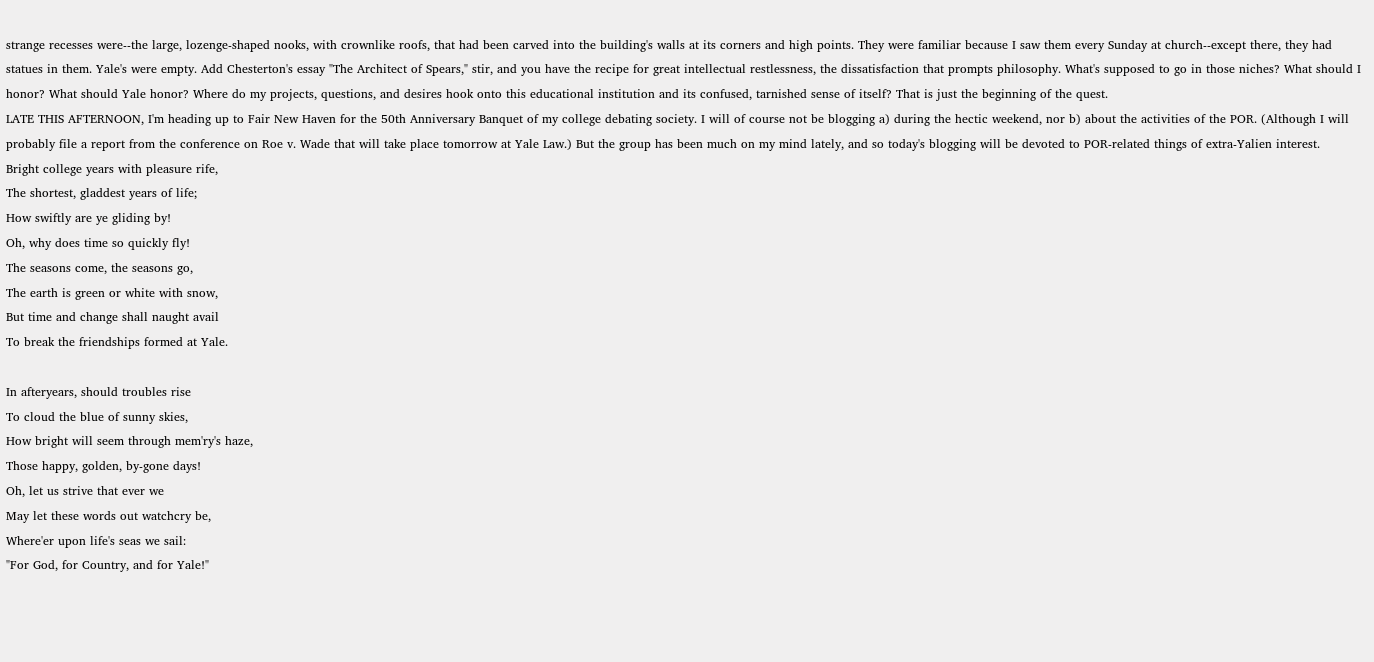strange recesses were--the large, lozenge-shaped nooks, with crownlike roofs, that had been carved into the building's walls at its corners and high points. They were familiar because I saw them every Sunday at church--except there, they had statues in them. Yale's were empty. Add Chesterton's essay "The Architect of Spears," stir, and you have the recipe for great intellectual restlessness, the dissatisfaction that prompts philosophy. What's supposed to go in those niches? What should I honor? What should Yale honor? Where do my projects, questions, and desires hook onto this educational institution and its confused, tarnished sense of itself? That is just the beginning of the quest.
LATE THIS AFTERNOON, I'm heading up to Fair New Haven for the 50th Anniversary Banquet of my college debating society. I will of course not be blogging a) during the hectic weekend, nor b) about the activities of the POR. (Although I will probably file a report from the conference on Roe v. Wade that will take place tomorrow at Yale Law.) But the group has been much on my mind lately, and so today's blogging will be devoted to POR-related things of extra-Yalien interest.
Bright college years with pleasure rife,
The shortest, gladdest years of life;
How swiftly are ye gliding by!
Oh, why does time so quickly fly!
The seasons come, the seasons go,
The earth is green or white with snow,
But time and change shall naught avail
To break the friendships formed at Yale.

In afteryears, should troubles rise
To cloud the blue of sunny skies,
How bright will seem through mem'ry's haze,
Those happy, golden, by-gone days!
Oh, let us strive that ever we
May let these words out watchcry be,
Where'er upon life's seas we sail:
"For God, for Country, and for Yale!"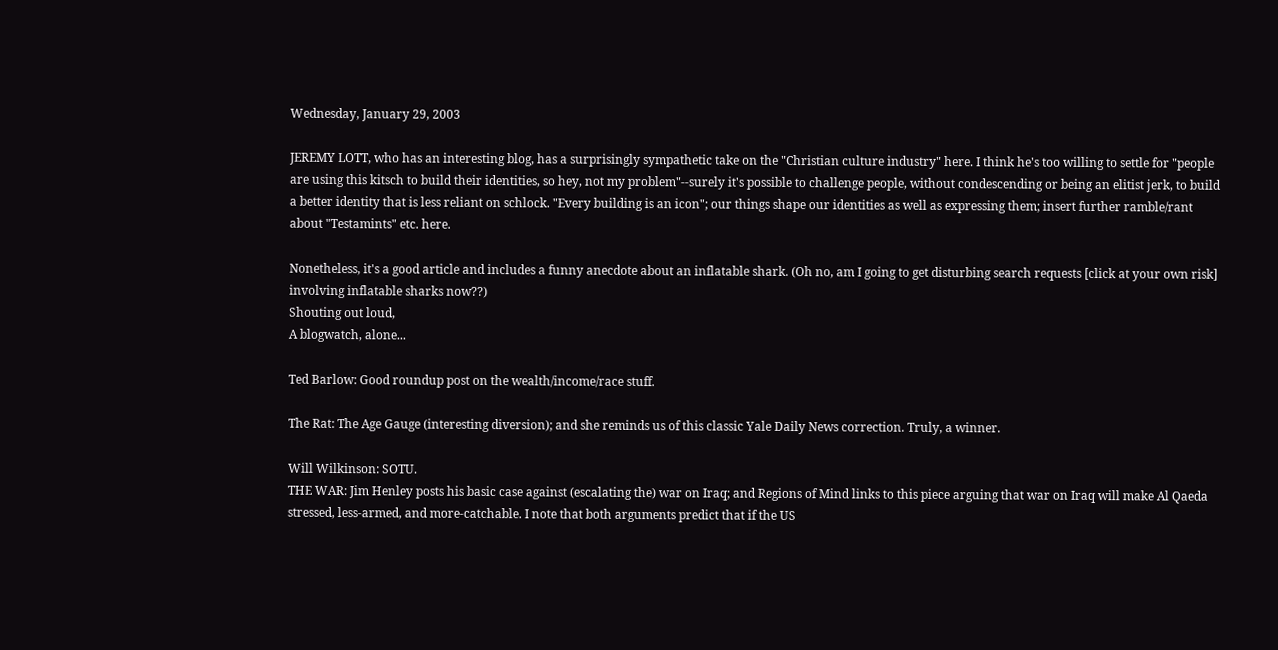Wednesday, January 29, 2003

JEREMY LOTT, who has an interesting blog, has a surprisingly sympathetic take on the "Christian culture industry" here. I think he's too willing to settle for "people are using this kitsch to build their identities, so hey, not my problem"--surely it's possible to challenge people, without condescending or being an elitist jerk, to build a better identity that is less reliant on schlock. "Every building is an icon"; our things shape our identities as well as expressing them; insert further ramble/rant about "Testamints" etc. here.

Nonetheless, it's a good article and includes a funny anecdote about an inflatable shark. (Oh no, am I going to get disturbing search requests [click at your own risk] involving inflatable sharks now??)
Shouting out loud,
A blogwatch, alone...

Ted Barlow: Good roundup post on the wealth/income/race stuff.

The Rat: The Age Gauge (interesting diversion); and she reminds us of this classic Yale Daily News correction. Truly, a winner.

Will Wilkinson: SOTU.
THE WAR: Jim Henley posts his basic case against (escalating the) war on Iraq; and Regions of Mind links to this piece arguing that war on Iraq will make Al Qaeda stressed, less-armed, and more-catchable. I note that both arguments predict that if the US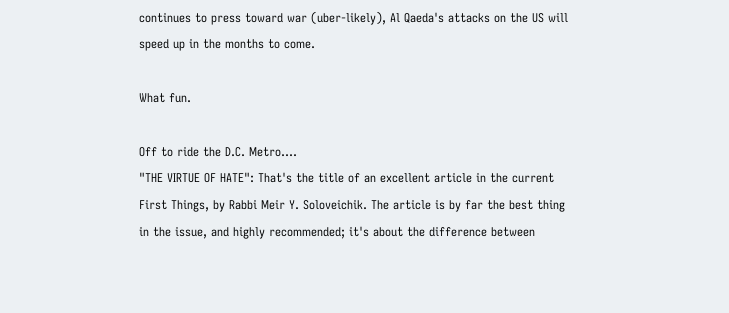continues to press toward war (uber-likely), Al Qaeda's attacks on the US will speed up in the months to come.

What fun.

Off to ride the D.C. Metro....
"THE VIRTUE OF HATE": That's the title of an excellent article in the current First Things, by Rabbi Meir Y. Soloveichik. The article is by far the best thing in the issue, and highly recommended; it's about the difference between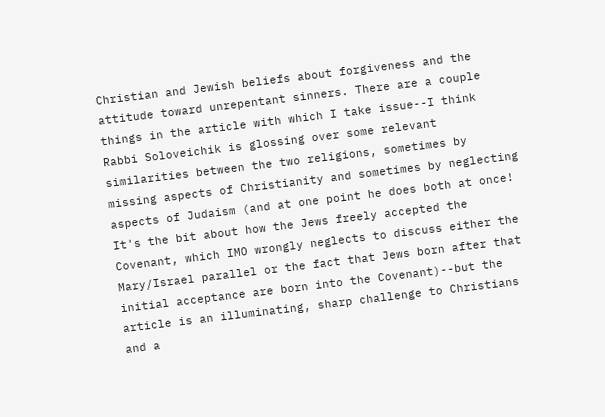Christian and Jewish beliefs about forgiveness and the attitude toward unrepentant sinners. There are a couple things in the article with which I take issue--I think Rabbi Soloveichik is glossing over some relevant similarities between the two religions, sometimes by missing aspects of Christianity and sometimes by neglecting aspects of Judaism (and at one point he does both at once! It's the bit about how the Jews freely accepted the Covenant, which IMO wrongly neglects to discuss either the Mary/Israel parallel or the fact that Jews born after that initial acceptance are born into the Covenant)--but the article is an illuminating, sharp challenge to Christians and a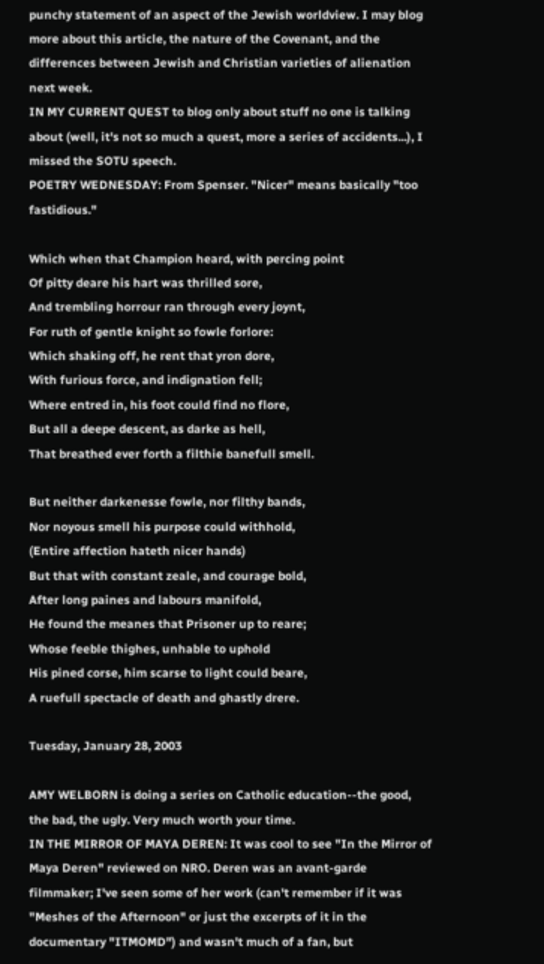punchy statement of an aspect of the Jewish worldview. I may blog more about this article, the nature of the Covenant, and the differences between Jewish and Christian varieties of alienation next week.
IN MY CURRENT QUEST to blog only about stuff no one is talking about (well, it's not so much a quest, more a series of accidents...), I missed the SOTU speech.
POETRY WEDNESDAY: From Spenser. "Nicer" means basically "too fastidious."

Which when that Champion heard, with percing point
Of pitty deare his hart was thrilled sore,
And trembling horrour ran through every joynt,
For ruth of gentle knight so fowle forlore:
Which shaking off, he rent that yron dore,
With furious force, and indignation fell;
Where entred in, his foot could find no flore,
But all a deepe descent, as darke as hell,
That breathed ever forth a filthie banefull smell.

But neither darkenesse fowle, nor filthy bands,
Nor noyous smell his purpose could withhold,
(Entire affection hateth nicer hands)
But that with constant zeale, and courage bold,
After long paines and labours manifold,
He found the meanes that Prisoner up to reare;
Whose feeble thighes, unhable to uphold
His pined corse, him scarse to light could beare,
A ruefull spectacle of death and ghastly drere.

Tuesday, January 28, 2003

AMY WELBORN is doing a series on Catholic education--the good, the bad, the ugly. Very much worth your time.
IN THE MIRROR OF MAYA DEREN: It was cool to see "In the Mirror of Maya Deren" reviewed on NRO. Deren was an avant-garde filmmaker; I've seen some of her work (can't remember if it was "Meshes of the Afternoon" or just the excerpts of it in the documentary "ITMOMD") and wasn't much of a fan, but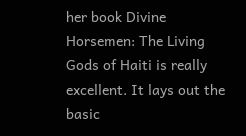her book Divine Horsemen: The Living Gods of Haiti is really excellent. It lays out the basic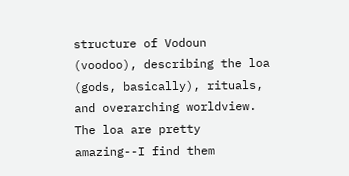structure of Vodoun (voodoo), describing the loa (gods, basically), rituals, and overarching worldview. The loa are pretty amazing--I find them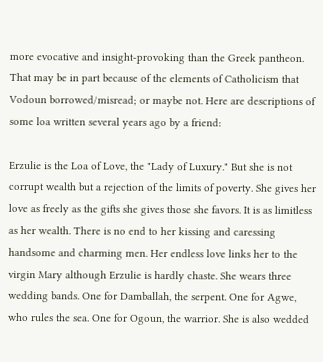more evocative and insight-provoking than the Greek pantheon. That may be in part because of the elements of Catholicism that Vodoun borrowed/misread; or maybe not. Here are descriptions of some loa written several years ago by a friend:

Erzulie is the Loa of Love, the "Lady of Luxury." But she is not corrupt wealth but a rejection of the limits of poverty. She gives her love as freely as the gifts she gives those she favors. It is as limitless as her wealth. There is no end to her kissing and caressing handsome and charming men. Her endless love links her to the virgin Mary although Erzulie is hardly chaste. She wears three wedding bands. One for Damballah, the serpent. One for Agwe, who rules the sea. One for Ogoun, the warrior. She is also wedded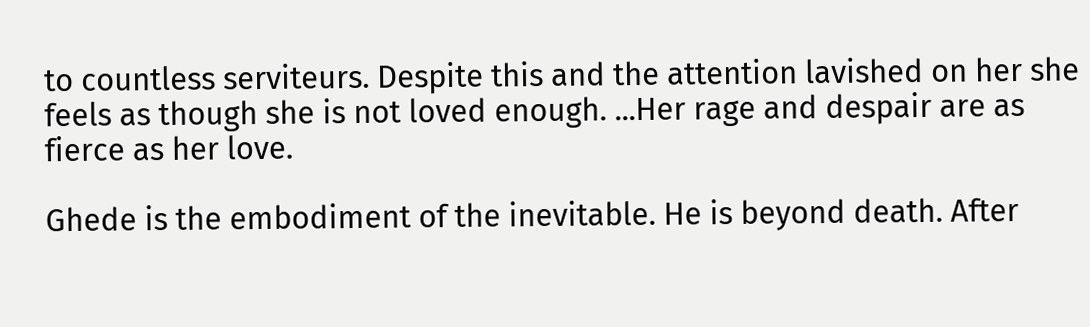to countless serviteurs. Despite this and the attention lavished on her she feels as though she is not loved enough. ...Her rage and despair are as fierce as her love.

Ghede is the embodiment of the inevitable. He is beyond death. After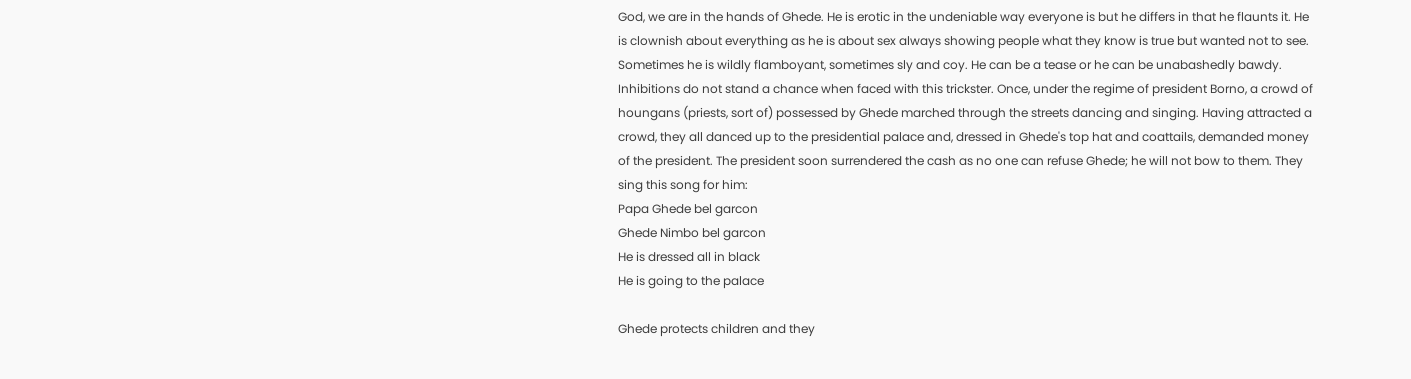God, we are in the hands of Ghede. He is erotic in the undeniable way everyone is but he differs in that he flaunts it. He is clownish about everything as he is about sex always showing people what they know is true but wanted not to see. Sometimes he is wildly flamboyant, sometimes sly and coy. He can be a tease or he can be unabashedly bawdy. Inhibitions do not stand a chance when faced with this trickster. Once, under the regime of president Borno, a crowd of houngans (priests, sort of) possessed by Ghede marched through the streets dancing and singing. Having attracted a crowd, they all danced up to the presidential palace and, dressed in Ghede's top hat and coattails, demanded money of the president. The president soon surrendered the cash as no one can refuse Ghede; he will not bow to them. They sing this song for him:
Papa Ghede bel garcon
Ghede Nimbo bel garcon
He is dressed all in black
He is going to the palace

Ghede protects children and they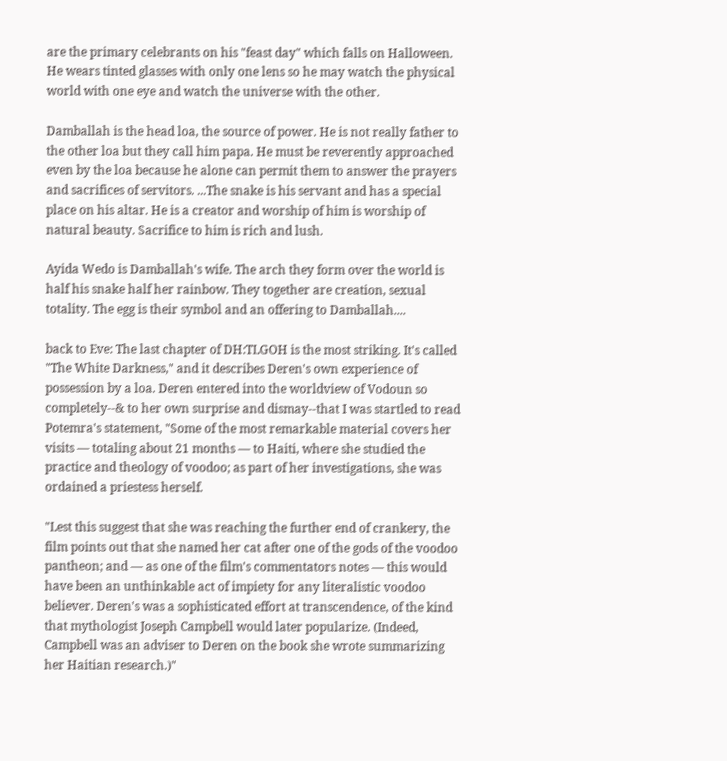are the primary celebrants on his "feast day" which falls on Halloween. He wears tinted glasses with only one lens so he may watch the physical world with one eye and watch the universe with the other.

Damballah is the head loa, the source of power. He is not really father to the other loa but they call him papa. He must be reverently approached even by the loa because he alone can permit them to answer the prayers and sacrifices of servitors. ...The snake is his servant and has a special place on his altar. He is a creator and worship of him is worship of natural beauty. Sacrifice to him is rich and lush.

Ayida Wedo is Damballah's wife. The arch they form over the world is half his snake half her rainbow. They together are creation, sexual totality. The egg is their symbol and an offering to Damballah....

back to Eve: The last chapter of DH:TLGOH is the most striking. It's called "The White Darkness," and it describes Deren's own experience of possession by a loa. Deren entered into the worldview of Vodoun so completely--& to her own surprise and dismay--that I was startled to read Potemra's statement, "Some of the most remarkable material covers her visits — totaling about 21 months — to Haiti, where she studied the practice and theology of voodoo; as part of her investigations, she was ordained a priestess herself.

"Lest this suggest that she was reaching the further end of crankery, the film points out that she named her cat after one of the gods of the voodoo pantheon; and — as one of the film's commentators notes — this would have been an unthinkable act of impiety for any literalistic voodoo believer. Deren's was a sophisticated effort at transcendence, of the kind that mythologist Joseph Campbell would later popularize. (Indeed, Campbell was an adviser to Deren on the book she wrote summarizing her Haitian research.)"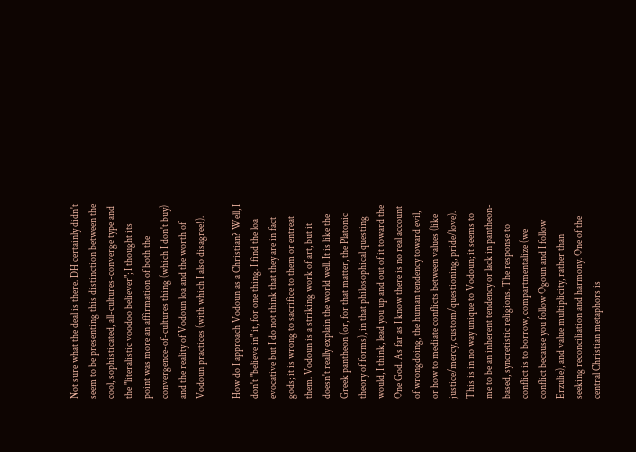Not sure what the deal is there. DH certainly didn't seem to be presenting this distinction between the cool, sophisticated, all-cultures-converge type and the "literalistic voodoo believer"; I thought its point was more an affirmation of both the convergence-of-cultures thing (which I don't buy) and the reality of Vodoun loa and the worth of Vodoun practices (with which I also disagree!).

How do I approach Vodoun as a Christian? Well, I don't "believe in" it, for one thing. I find the loa evocative but I do not think that they are in fact gods; it is wrong to sacrifice to them or entreat them. Vodoun is a striking work of art, but it doesn't really explain the world well. It is like the Greek pantheon (or, for that matter, the Platonic theory of forms), in that philosophical questing would, I think, lead you up and out of it toward the One God. As far as I know there is no real account of wrongdoing, the human tendency toward evil, or how to mediate conflicts between values (like justice/mercy, custom/questioning, pride/love). This is in no way unique to Vodoun; it seems to me to be an inherent tendency or lack in pantheon-based, syncretistic religions. The response to conflict is to borrow, compartmentalize (we conflict because you follow Ogoun and I follow Erzulie), and value multiplicity, rather than seeking reconciliation and harmony. One of the central Christian metaphors is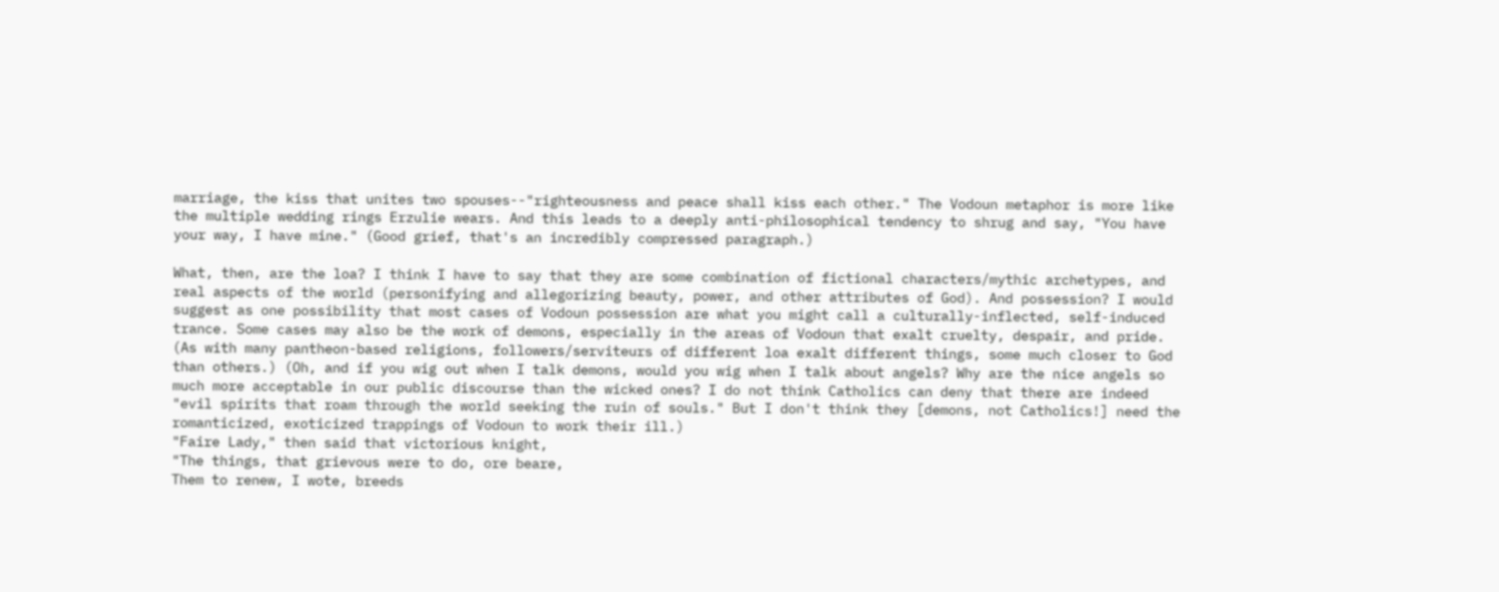marriage, the kiss that unites two spouses--"righteousness and peace shall kiss each other." The Vodoun metaphor is more like the multiple wedding rings Erzulie wears. And this leads to a deeply anti-philosophical tendency to shrug and say, "You have your way, I have mine." (Good grief, that's an incredibly compressed paragraph.)

What, then, are the loa? I think I have to say that they are some combination of fictional characters/mythic archetypes, and real aspects of the world (personifying and allegorizing beauty, power, and other attributes of God). And possession? I would suggest as one possibility that most cases of Vodoun possession are what you might call a culturally-inflected, self-induced trance. Some cases may also be the work of demons, especially in the areas of Vodoun that exalt cruelty, despair, and pride. (As with many pantheon-based religions, followers/serviteurs of different loa exalt different things, some much closer to God than others.) (Oh, and if you wig out when I talk demons, would you wig when I talk about angels? Why are the nice angels so much more acceptable in our public discourse than the wicked ones? I do not think Catholics can deny that there are indeed "evil spirits that roam through the world seeking the ruin of souls." But I don't think they [demons, not Catholics!] need the romanticized, exoticized trappings of Vodoun to work their ill.)
"Faire Lady," then said that victorious knight,
"The things, that grievous were to do, ore beare,
Them to renew, I wote, breeds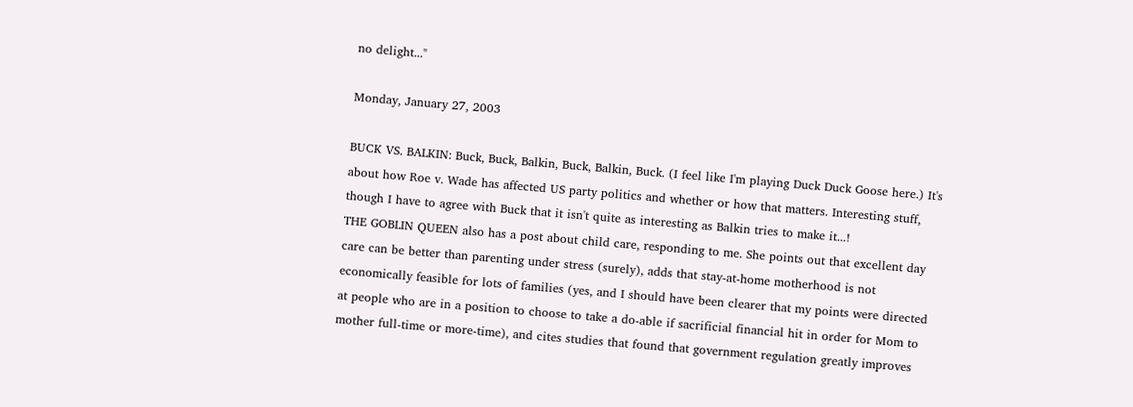no delight..."

Monday, January 27, 2003

BUCK VS. BALKIN: Buck, Buck, Balkin, Buck, Balkin, Buck. (I feel like I'm playing Duck Duck Goose here.) It's about how Roe v. Wade has affected US party politics and whether or how that matters. Interesting stuff, though I have to agree with Buck that it isn't quite as interesting as Balkin tries to make it...!
THE GOBLIN QUEEN also has a post about child care, responding to me. She points out that excellent day care can be better than parenting under stress (surely), adds that stay-at-home motherhood is not economically feasible for lots of families (yes, and I should have been clearer that my points were directed at people who are in a position to choose to take a do-able if sacrificial financial hit in order for Mom to mother full-time or more-time), and cites studies that found that government regulation greatly improves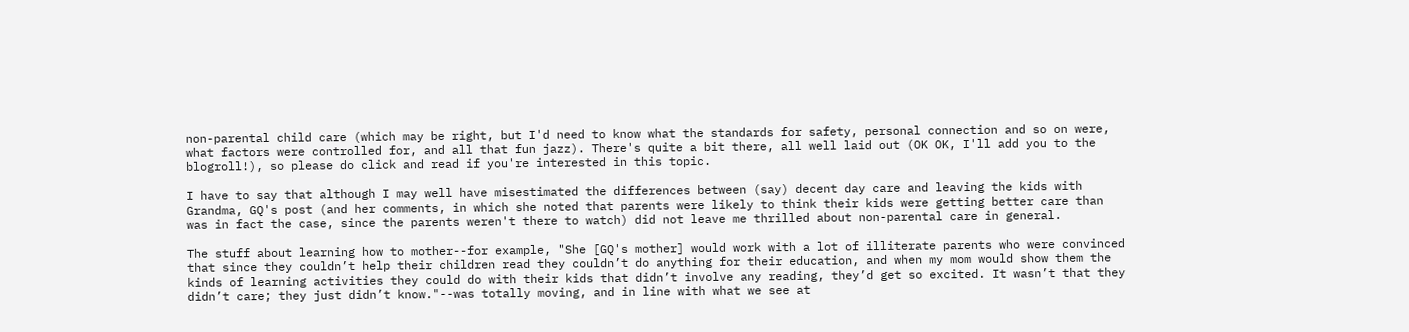non-parental child care (which may be right, but I'd need to know what the standards for safety, personal connection and so on were, what factors were controlled for, and all that fun jazz). There's quite a bit there, all well laid out (OK OK, I'll add you to the blogroll!), so please do click and read if you're interested in this topic.

I have to say that although I may well have misestimated the differences between (say) decent day care and leaving the kids with Grandma, GQ's post (and her comments, in which she noted that parents were likely to think their kids were getting better care than was in fact the case, since the parents weren't there to watch) did not leave me thrilled about non-parental care in general.

The stuff about learning how to mother--for example, "She [GQ's mother] would work with a lot of illiterate parents who were convinced that since they couldn’t help their children read they couldn’t do anything for their education, and when my mom would show them the kinds of learning activities they could do with their kids that didn’t involve any reading, they’d get so excited. It wasn’t that they didn’t care; they just didn’t know."--was totally moving, and in line with what we see at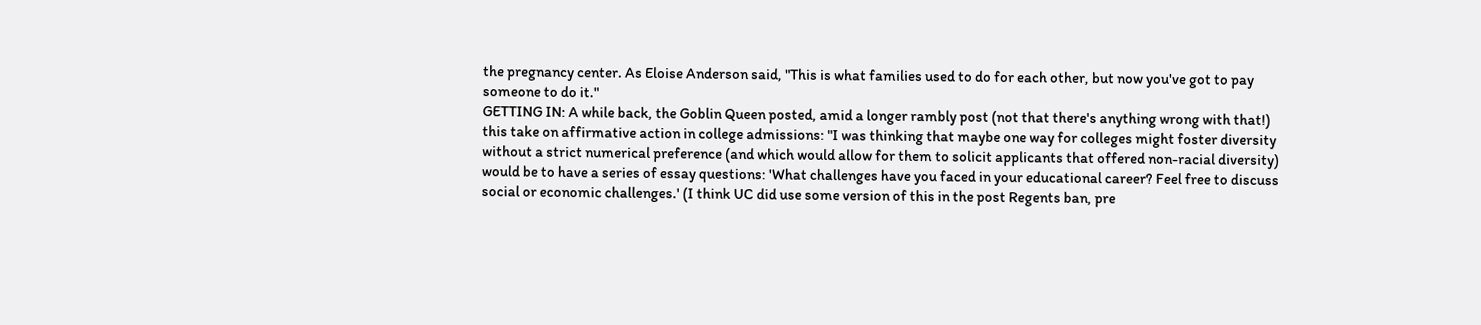the pregnancy center. As Eloise Anderson said, "This is what families used to do for each other, but now you've got to pay someone to do it."
GETTING IN: A while back, the Goblin Queen posted, amid a longer rambly post (not that there's anything wrong with that!) this take on affirmative action in college admissions: "I was thinking that maybe one way for colleges might foster diversity without a strict numerical preference (and which would allow for them to solicit applicants that offered non-racial diversity) would be to have a series of essay questions: 'What challenges have you faced in your educational career? Feel free to discuss social or economic challenges.' (I think UC did use some version of this in the post Regents ban, pre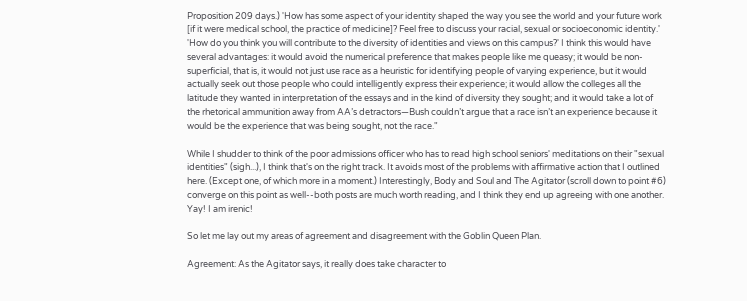Proposition 209 days.) 'How has some aspect of your identity shaped the way you see the world and your future work [if it were medical school, the practice of medicine]? Feel free to discuss your racial, sexual or socioeconomic identity.' 'How do you think you will contribute to the diversity of identities and views on this campus?' I think this would have several advantages: it would avoid the numerical preference that makes people like me queasy; it would be non-superficial, that is, it would not just use race as a heuristic for identifying people of varying experience, but it would actually seek out those people who could intelligently express their experience; it would allow the colleges all the latitude they wanted in interpretation of the essays and in the kind of diversity they sought; and it would take a lot of the rhetorical ammunition away from AA’s detractors—Bush couldn’t argue that a race isn’t an experience because it would be the experience that was being sought, not the race."

While I shudder to think of the poor admissions officer who has to read high school seniors' meditations on their "sexual identities" (sigh...), I think that's on the right track. It avoids most of the problems with affirmative action that I outlined here. (Except one, of which more in a moment.) Interestingly, Body and Soul and The Agitator (scroll down to point #6) converge on this point as well--both posts are much worth reading, and I think they end up agreeing with one another. Yay! I am irenic!

So let me lay out my areas of agreement and disagreement with the Goblin Queen Plan.

Agreement: As the Agitator says, it really does take character to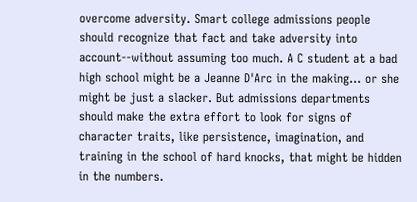overcome adversity. Smart college admissions people should recognize that fact and take adversity into account--without assuming too much. A C student at a bad high school might be a Jeanne D'Arc in the making... or she might be just a slacker. But admissions departments should make the extra effort to look for signs of character traits, like persistence, imagination, and training in the school of hard knocks, that might be hidden in the numbers.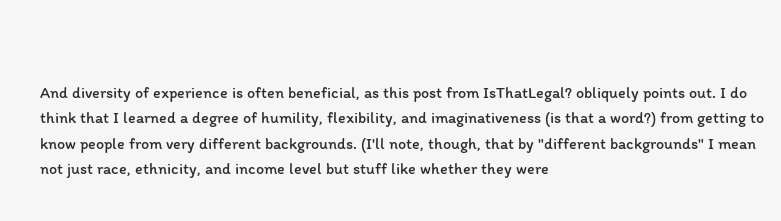And diversity of experience is often beneficial, as this post from IsThatLegal? obliquely points out. I do think that I learned a degree of humility, flexibility, and imaginativeness (is that a word?) from getting to know people from very different backgrounds. (I'll note, though, that by "different backgrounds" I mean not just race, ethnicity, and income level but stuff like whether they were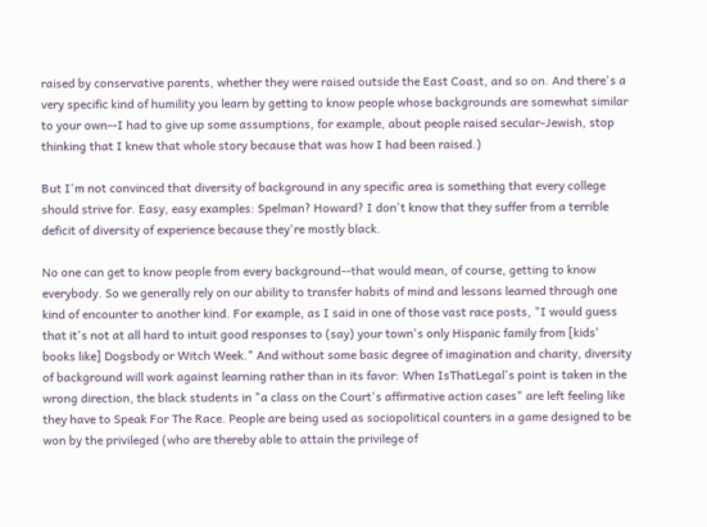raised by conservative parents, whether they were raised outside the East Coast, and so on. And there's a very specific kind of humility you learn by getting to know people whose backgrounds are somewhat similar to your own--I had to give up some assumptions, for example, about people raised secular-Jewish, stop thinking that I knew that whole story because that was how I had been raised.)

But I'm not convinced that diversity of background in any specific area is something that every college should strive for. Easy, easy examples: Spelman? Howard? I don't know that they suffer from a terrible deficit of diversity of experience because they're mostly black.

No one can get to know people from every background--that would mean, of course, getting to know everybody. So we generally rely on our ability to transfer habits of mind and lessons learned through one kind of encounter to another kind. For example, as I said in one of those vast race posts, "I would guess that it's not at all hard to intuit good responses to (say) your town's only Hispanic family from [kids' books like] Dogsbody or Witch Week." And without some basic degree of imagination and charity, diversity of background will work against learning rather than in its favor: When IsThatLegal's point is taken in the wrong direction, the black students in "a class on the Court's affirmative action cases" are left feeling like they have to Speak For The Race. People are being used as sociopolitical counters in a game designed to be won by the privileged (who are thereby able to attain the privilege of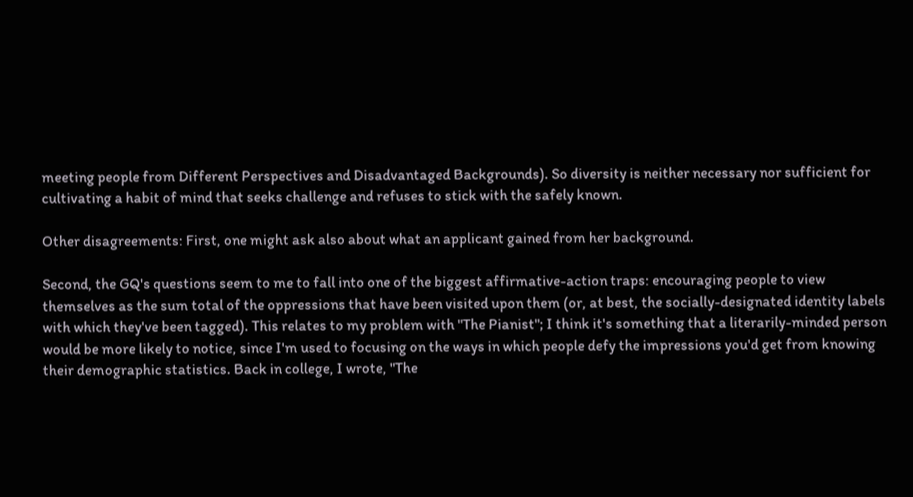meeting people from Different Perspectives and Disadvantaged Backgrounds). So diversity is neither necessary nor sufficient for cultivating a habit of mind that seeks challenge and refuses to stick with the safely known.

Other disagreements: First, one might ask also about what an applicant gained from her background.

Second, the GQ's questions seem to me to fall into one of the biggest affirmative-action traps: encouraging people to view themselves as the sum total of the oppressions that have been visited upon them (or, at best, the socially-designated identity labels with which they've been tagged). This relates to my problem with "The Pianist"; I think it's something that a literarily-minded person would be more likely to notice, since I'm used to focusing on the ways in which people defy the impressions you'd get from knowing their demographic statistics. Back in college, I wrote, "The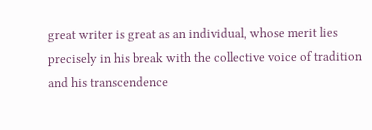great writer is great as an individual, whose merit lies precisely in his break with the collective voice of tradition and his transcendence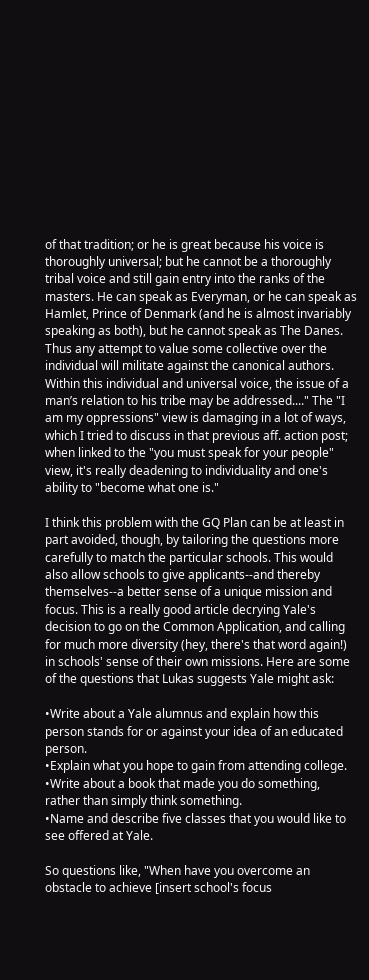of that tradition; or he is great because his voice is thoroughly universal; but he cannot be a thoroughly tribal voice and still gain entry into the ranks of the masters. He can speak as Everyman, or he can speak as Hamlet, Prince of Denmark (and he is almost invariably speaking as both), but he cannot speak as The Danes. Thus any attempt to value some collective over the individual will militate against the canonical authors. Within this individual and universal voice, the issue of a man’s relation to his tribe may be addressed...." The "I am my oppressions" view is damaging in a lot of ways, which I tried to discuss in that previous aff. action post; when linked to the "you must speak for your people" view, it's really deadening to individuality and one's ability to "become what one is."

I think this problem with the GQ Plan can be at least in part avoided, though, by tailoring the questions more carefully to match the particular schools. This would also allow schools to give applicants--and thereby themselves--a better sense of a unique mission and focus. This is a really good article decrying Yale's decision to go on the Common Application, and calling for much more diversity (hey, there's that word again!) in schools' sense of their own missions. Here are some of the questions that Lukas suggests Yale might ask:

•Write about a Yale alumnus and explain how this person stands for or against your idea of an educated person.
•Explain what you hope to gain from attending college.
•Write about a book that made you do something, rather than simply think something.
•Name and describe five classes that you would like to see offered at Yale.

So questions like, "When have you overcome an obstacle to achieve [insert school's focus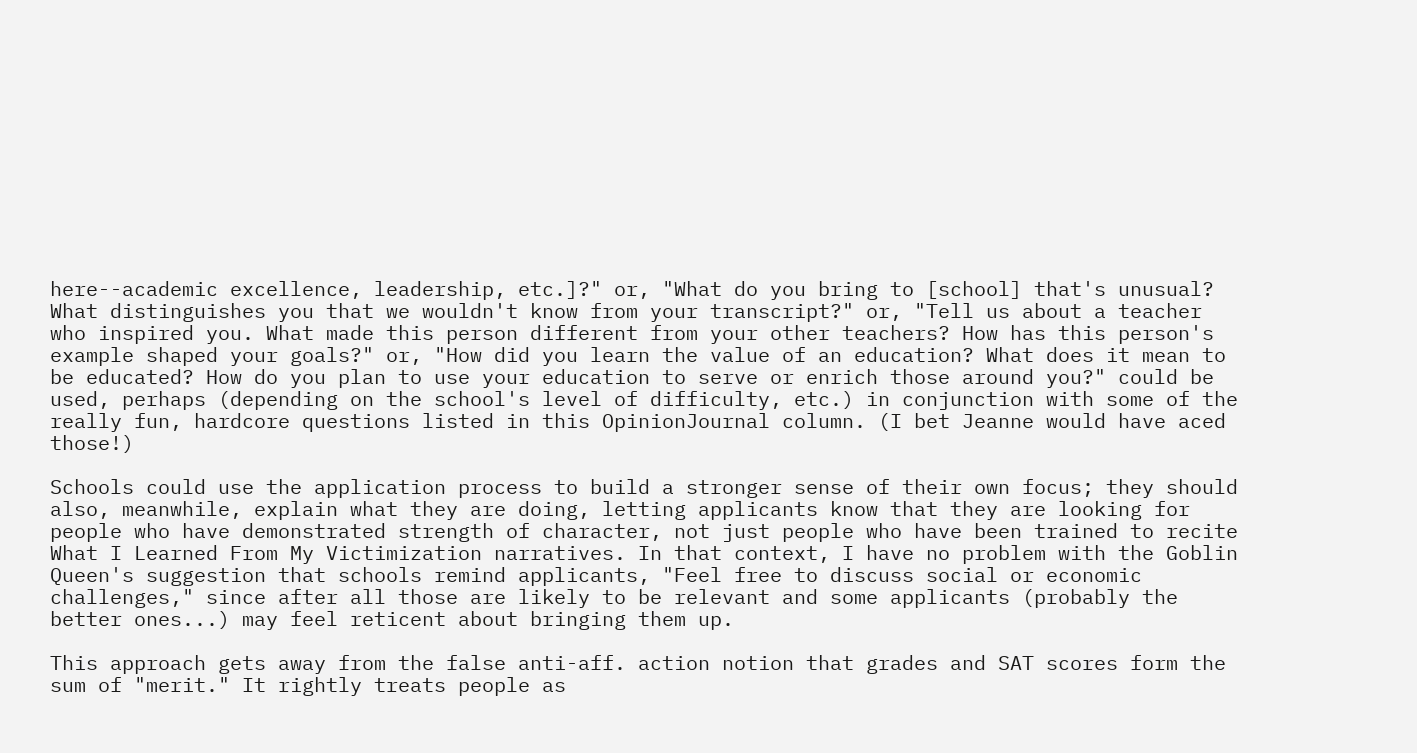here--academic excellence, leadership, etc.]?" or, "What do you bring to [school] that's unusual? What distinguishes you that we wouldn't know from your transcript?" or, "Tell us about a teacher who inspired you. What made this person different from your other teachers? How has this person's example shaped your goals?" or, "How did you learn the value of an education? What does it mean to be educated? How do you plan to use your education to serve or enrich those around you?" could be used, perhaps (depending on the school's level of difficulty, etc.) in conjunction with some of the really fun, hardcore questions listed in this OpinionJournal column. (I bet Jeanne would have aced those!)

Schools could use the application process to build a stronger sense of their own focus; they should also, meanwhile, explain what they are doing, letting applicants know that they are looking for people who have demonstrated strength of character, not just people who have been trained to recite What I Learned From My Victimization narratives. In that context, I have no problem with the Goblin Queen's suggestion that schools remind applicants, "Feel free to discuss social or economic challenges," since after all those are likely to be relevant and some applicants (probably the better ones...) may feel reticent about bringing them up.

This approach gets away from the false anti-aff. action notion that grades and SAT scores form the sum of "merit." It rightly treats people as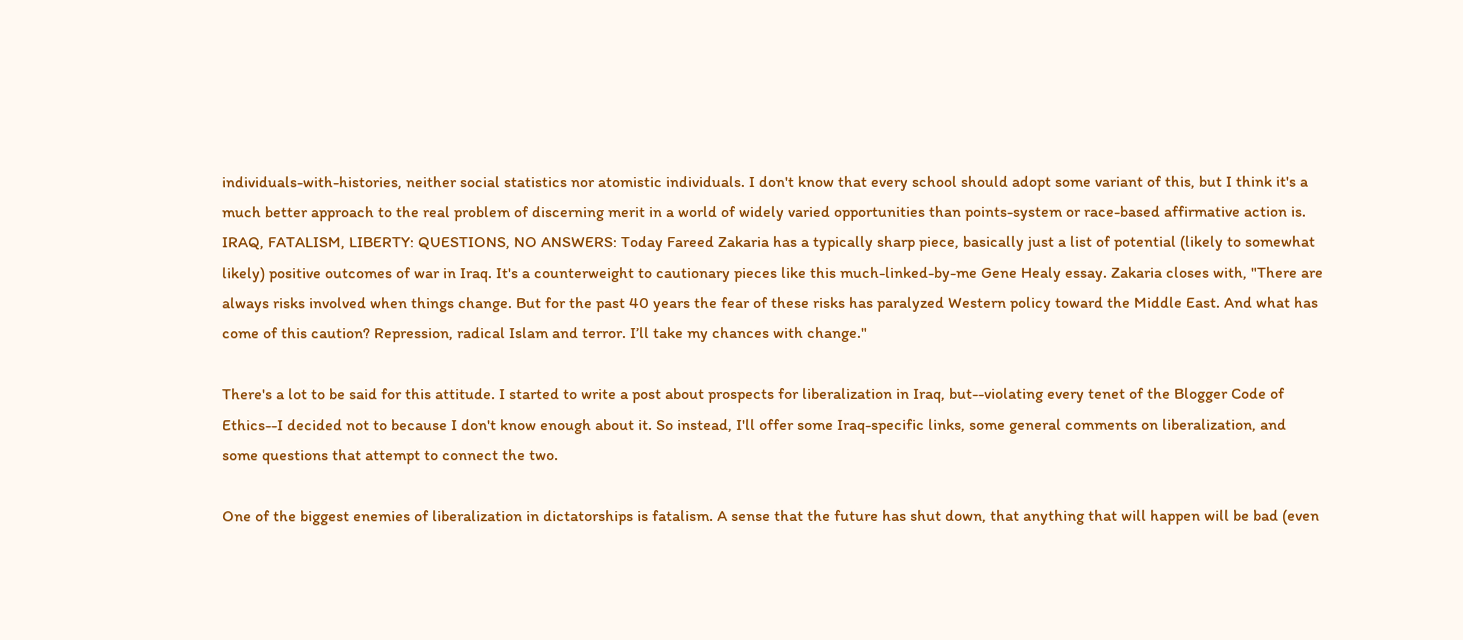individuals-with-histories, neither social statistics nor atomistic individuals. I don't know that every school should adopt some variant of this, but I think it's a much better approach to the real problem of discerning merit in a world of widely varied opportunities than points-system or race-based affirmative action is.
IRAQ, FATALISM, LIBERTY: QUESTIONS, NO ANSWERS: Today Fareed Zakaria has a typically sharp piece, basically just a list of potential (likely to somewhat likely) positive outcomes of war in Iraq. It's a counterweight to cautionary pieces like this much-linked-by-me Gene Healy essay. Zakaria closes with, "There are always risks involved when things change. But for the past 40 years the fear of these risks has paralyzed Western policy toward the Middle East. And what has come of this caution? Repression, radical Islam and terror. I’ll take my chances with change."

There's a lot to be said for this attitude. I started to write a post about prospects for liberalization in Iraq, but--violating every tenet of the Blogger Code of Ethics--I decided not to because I don't know enough about it. So instead, I'll offer some Iraq-specific links, some general comments on liberalization, and some questions that attempt to connect the two.

One of the biggest enemies of liberalization in dictatorships is fatalism. A sense that the future has shut down, that anything that will happen will be bad (even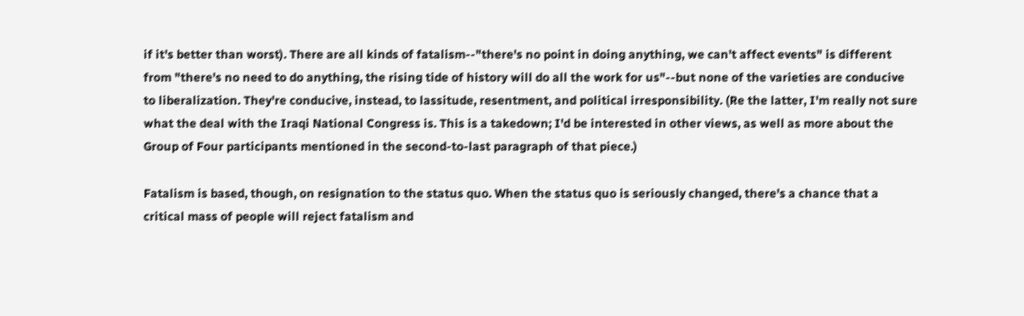if it's better than worst). There are all kinds of fatalism--"there's no point in doing anything, we can't affect events" is different from "there's no need to do anything, the rising tide of history will do all the work for us"--but none of the varieties are conducive to liberalization. They're conducive, instead, to lassitude, resentment, and political irresponsibility. (Re the latter, I'm really not sure what the deal with the Iraqi National Congress is. This is a takedown; I'd be interested in other views, as well as more about the Group of Four participants mentioned in the second-to-last paragraph of that piece.)

Fatalism is based, though, on resignation to the status quo. When the status quo is seriously changed, there's a chance that a critical mass of people will reject fatalism and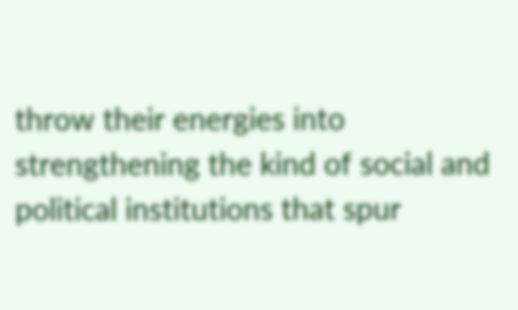throw their energies into strengthening the kind of social and political institutions that spur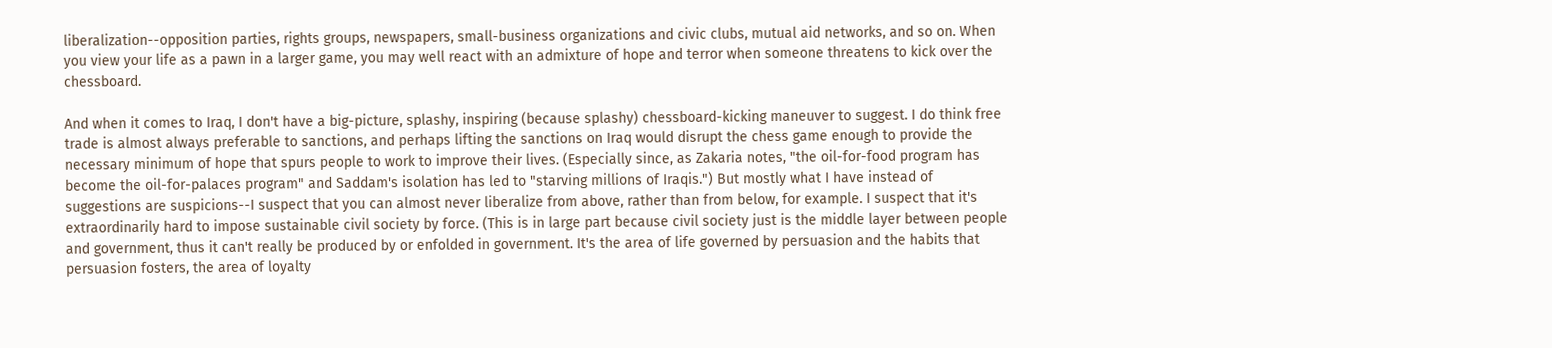liberalization--opposition parties, rights groups, newspapers, small-business organizations and civic clubs, mutual aid networks, and so on. When you view your life as a pawn in a larger game, you may well react with an admixture of hope and terror when someone threatens to kick over the chessboard.

And when it comes to Iraq, I don't have a big-picture, splashy, inspiring (because splashy) chessboard-kicking maneuver to suggest. I do think free trade is almost always preferable to sanctions, and perhaps lifting the sanctions on Iraq would disrupt the chess game enough to provide the necessary minimum of hope that spurs people to work to improve their lives. (Especially since, as Zakaria notes, "the oil-for-food program has become the oil-for-palaces program" and Saddam's isolation has led to "starving millions of Iraqis.") But mostly what I have instead of suggestions are suspicions--I suspect that you can almost never liberalize from above, rather than from below, for example. I suspect that it's extraordinarily hard to impose sustainable civil society by force. (This is in large part because civil society just is the middle layer between people and government, thus it can't really be produced by or enfolded in government. It's the area of life governed by persuasion and the habits that persuasion fosters, the area of loyalty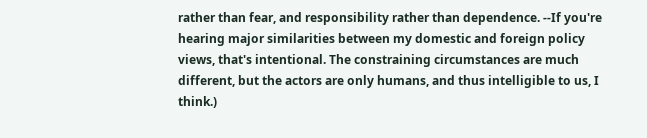rather than fear, and responsibility rather than dependence. --If you're hearing major similarities between my domestic and foreign policy views, that's intentional. The constraining circumstances are much different, but the actors are only humans, and thus intelligible to us, I think.)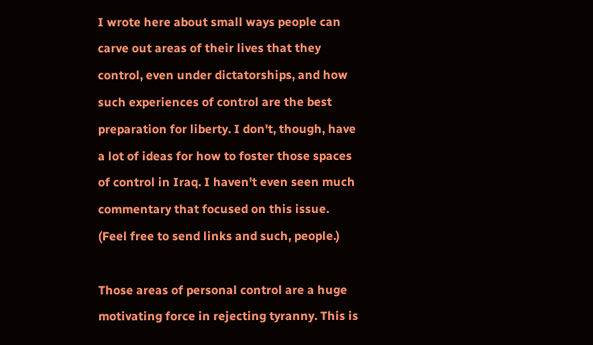I wrote here about small ways people can carve out areas of their lives that they control, even under dictatorships, and how such experiences of control are the best preparation for liberty. I don't, though, have a lot of ideas for how to foster those spaces of control in Iraq. I haven't even seen much commentary that focused on this issue. (Feel free to send links and such, people.)

Those areas of personal control are a huge motivating force in rejecting tyranny. This is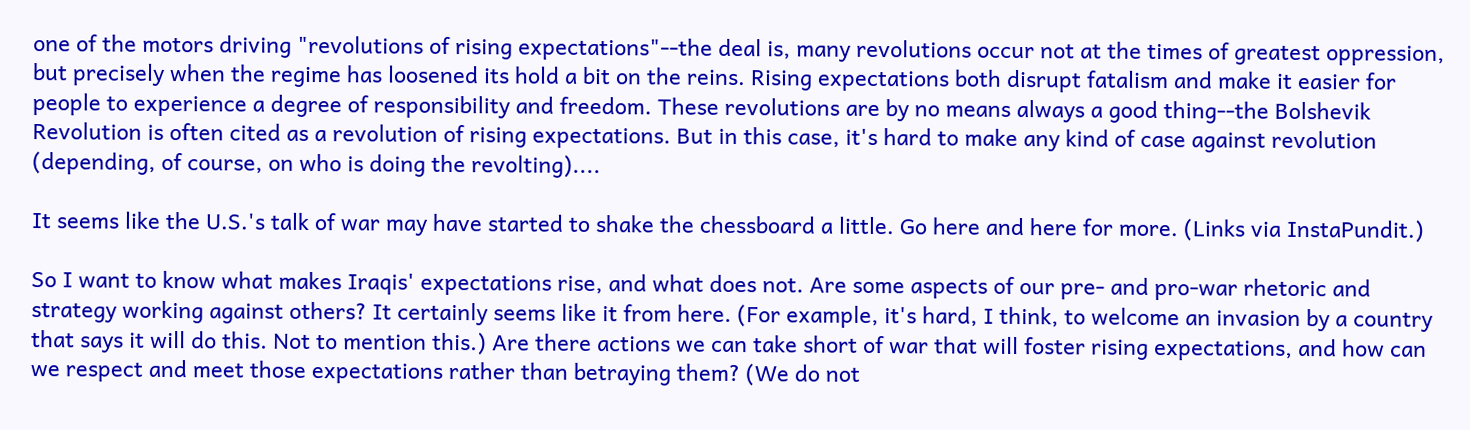one of the motors driving "revolutions of rising expectations"--the deal is, many revolutions occur not at the times of greatest oppression, but precisely when the regime has loosened its hold a bit on the reins. Rising expectations both disrupt fatalism and make it easier for people to experience a degree of responsibility and freedom. These revolutions are by no means always a good thing--the Bolshevik Revolution is often cited as a revolution of rising expectations. But in this case, it's hard to make any kind of case against revolution (depending, of course, on who is doing the revolting)....

It seems like the U.S.'s talk of war may have started to shake the chessboard a little. Go here and here for more. (Links via InstaPundit.)

So I want to know what makes Iraqis' expectations rise, and what does not. Are some aspects of our pre- and pro-war rhetoric and strategy working against others? It certainly seems like it from here. (For example, it's hard, I think, to welcome an invasion by a country that says it will do this. Not to mention this.) Are there actions we can take short of war that will foster rising expectations, and how can we respect and meet those expectations rather than betraying them? (We do not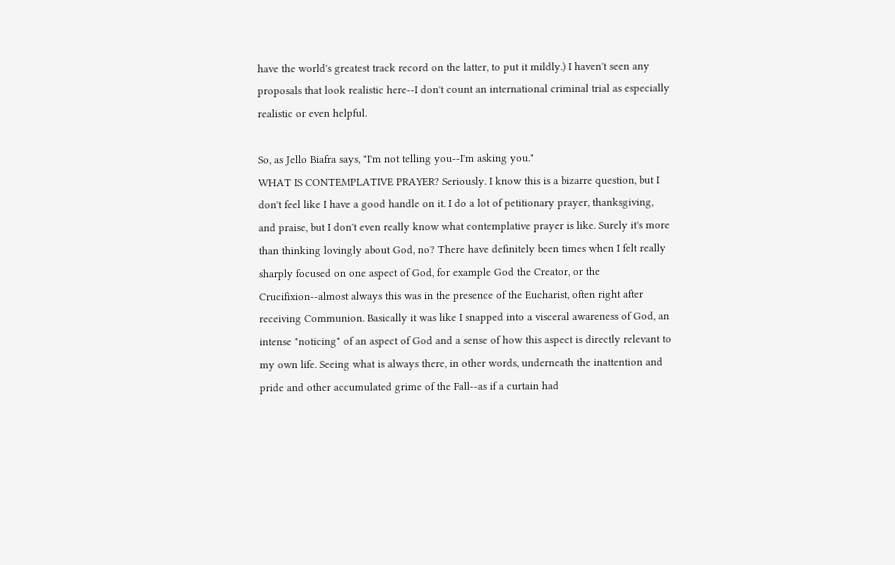have the world's greatest track record on the latter, to put it mildly.) I haven't seen any proposals that look realistic here--I don't count an international criminal trial as especially realistic or even helpful.

So, as Jello Biafra says, "I'm not telling you--I'm asking you."
WHAT IS CONTEMPLATIVE PRAYER? Seriously. I know this is a bizarre question, but I don't feel like I have a good handle on it. I do a lot of petitionary prayer, thanksgiving, and praise, but I don't even really know what contemplative prayer is like. Surely it's more than thinking lovingly about God, no? There have definitely been times when I felt really sharply focused on one aspect of God, for example God the Creator, or the Crucifixion--almost always this was in the presence of the Eucharist, often right after receiving Communion. Basically it was like I snapped into a visceral awareness of God, an intense "noticing" of an aspect of God and a sense of how this aspect is directly relevant to my own life. Seeing what is always there, in other words, underneath the inattention and pride and other accumulated grime of the Fall--as if a curtain had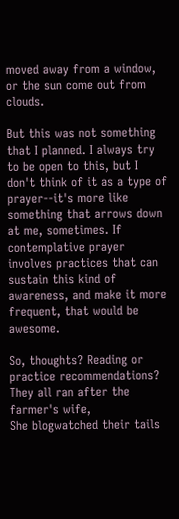moved away from a window, or the sun come out from clouds.

But this was not something that I planned. I always try to be open to this, but I don't think of it as a type of prayer--it's more like something that arrows down at me, sometimes. If contemplative prayer involves practices that can sustain this kind of awareness, and make it more frequent, that would be awesome.

So, thoughts? Reading or practice recommendations?
They all ran after the farmer's wife,
She blogwatched their tails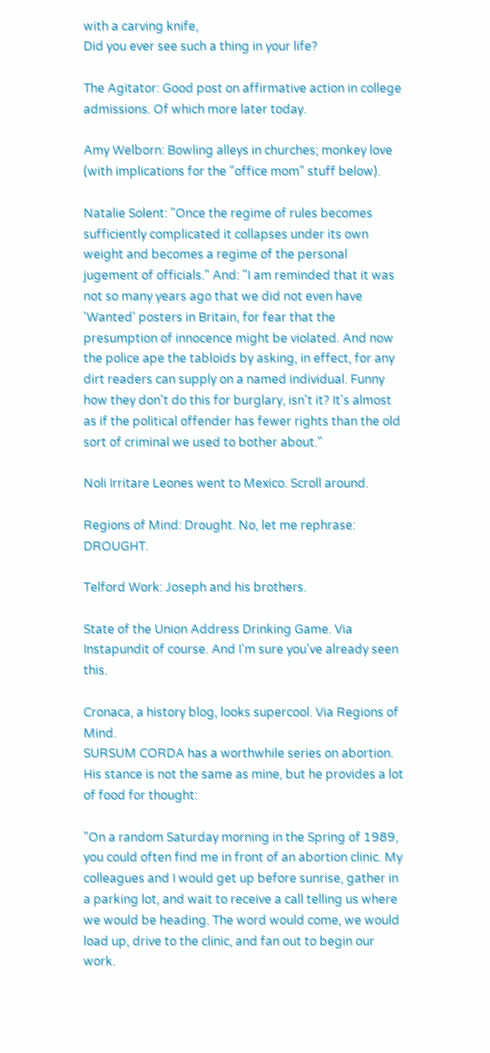with a carving knife,
Did you ever see such a thing in your life?

The Agitator: Good post on affirmative action in college admissions. Of which more later today.

Amy Welborn: Bowling alleys in churches; monkey love (with implications for the "office mom" stuff below).

Natalie Solent: "Once the regime of rules becomes sufficiently complicated it collapses under its own weight and becomes a regime of the personal jugement of officials." And: "I am reminded that it was not so many years ago that we did not even have 'Wanted' posters in Britain, for fear that the presumption of innocence might be violated. And now the police ape the tabloids by asking, in effect, for any dirt readers can supply on a named individual. Funny how they don't do this for burglary, isn't it? It's almost as if the political offender has fewer rights than the old sort of criminal we used to bother about."

Noli Irritare Leones went to Mexico. Scroll around.

Regions of Mind: Drought. No, let me rephrase: DROUGHT.

Telford Work: Joseph and his brothers.

State of the Union Address Drinking Game. Via Instapundit of course. And I'm sure you've already seen this.

Cronaca, a history blog, looks supercool. Via Regions of Mind.
SURSUM CORDA has a worthwhile series on abortion. His stance is not the same as mine, but he provides a lot of food for thought:

"On a random Saturday morning in the Spring of 1989, you could often find me in front of an abortion clinic. My colleagues and I would get up before sunrise, gather in a parking lot, and wait to receive a call telling us where we would be heading. The word would come, we would load up, drive to the clinic, and fan out to begin our work.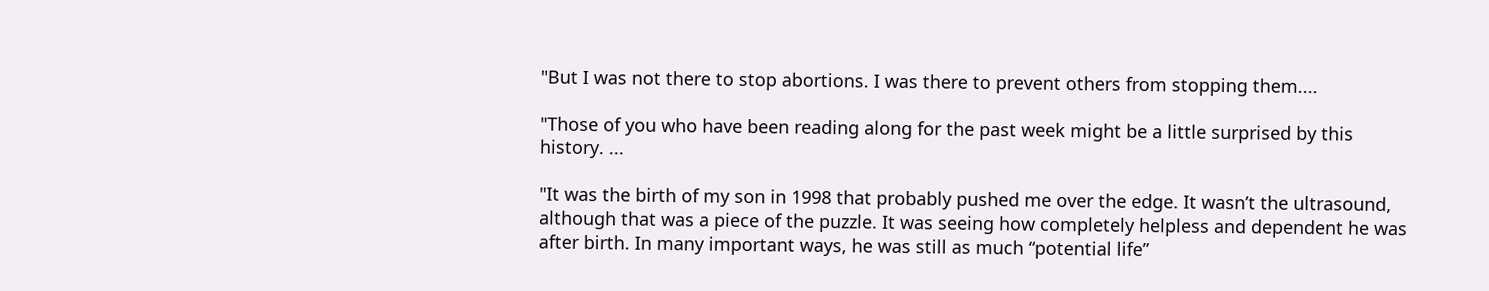"But I was not there to stop abortions. I was there to prevent others from stopping them....

"Those of you who have been reading along for the past week might be a little surprised by this history. ...

"It was the birth of my son in 1998 that probably pushed me over the edge. It wasn’t the ultrasound, although that was a piece of the puzzle. It was seeing how completely helpless and dependent he was after birth. In many important ways, he was still as much “potential life”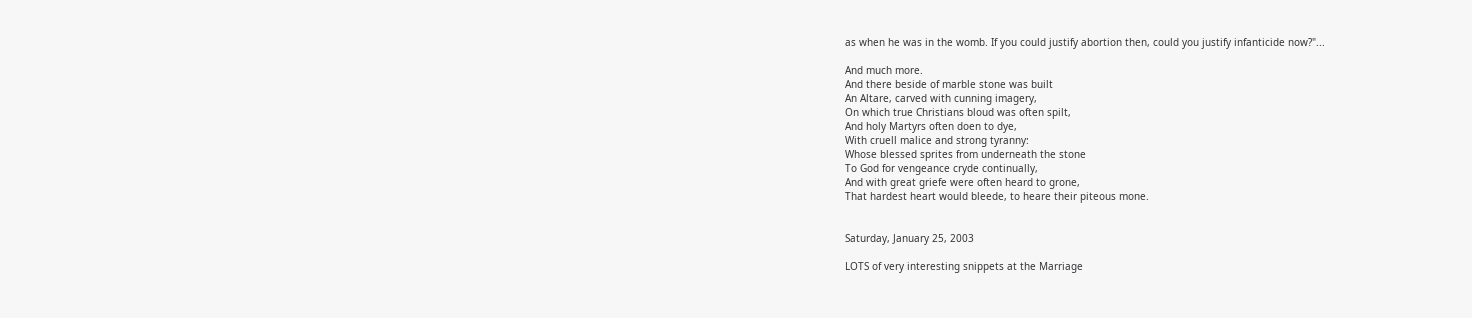as when he was in the womb. If you could justify abortion then, could you justify infanticide now?"...

And much more.
And there beside of marble stone was built
An Altare, carved with cunning imagery,
On which true Christians bloud was often spilt,
And holy Martyrs often doen to dye,
With cruell malice and strong tyranny:
Whose blessed sprites from underneath the stone
To God for vengeance cryde continually,
And with great griefe were often heard to grone,
That hardest heart would bleede, to heare their piteous mone.


Saturday, January 25, 2003

LOTS of very interesting snippets at the Marriage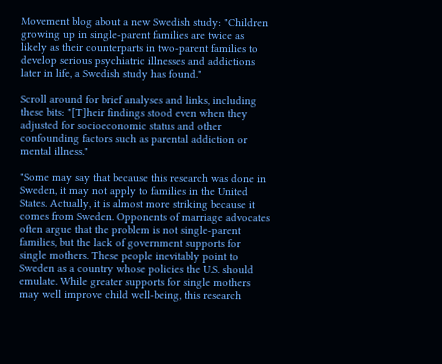Movement blog about a new Swedish study: "Children growing up in single-parent families are twice as likely as their counterparts in two-parent families to develop serious psychiatric illnesses and addictions later in life, a Swedish study has found."

Scroll around for brief analyses and links, including these bits: "[T]heir findings stood even when they adjusted for socioeconomic status and other confounding factors such as parental addiction or mental illness."

"Some may say that because this research was done in Sweden, it may not apply to families in the United States. Actually, it is almost more striking because it comes from Sweden. Opponents of marriage advocates often argue that the problem is not single-parent families, but the lack of government supports for single mothers. These people inevitably point to Sweden as a country whose policies the U.S. should emulate. While greater supports for single mothers may well improve child well-being, this research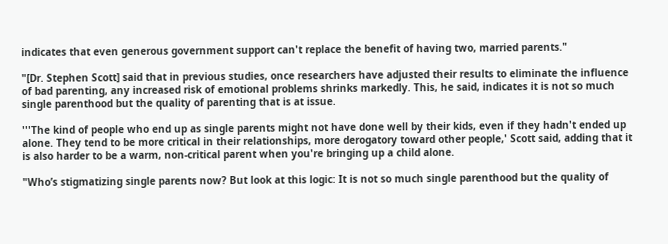indicates that even generous government support can't replace the benefit of having two, married parents."

"[Dr. Stephen Scott] said that in previous studies, once researchers have adjusted their results to eliminate the influence of bad parenting, any increased risk of emotional problems shrinks markedly. This, he said, indicates it is not so much single parenthood but the quality of parenting that is at issue.

'''The kind of people who end up as single parents might not have done well by their kids, even if they hadn't ended up alone. They tend to be more critical in their relationships, more derogatory toward other people,' Scott said, adding that it is also harder to be a warm, non-critical parent when you're bringing up a child alone.

"Who’s stigmatizing single parents now? But look at this logic: It is not so much single parenthood but the quality of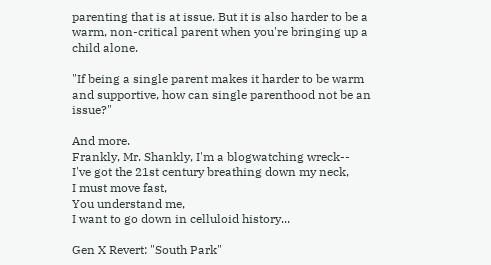parenting that is at issue. But it is also harder to be a warm, non-critical parent when you're bringing up a child alone.

"If being a single parent makes it harder to be warm and supportive, how can single parenthood not be an issue?"

And more.
Frankly, Mr. Shankly, I'm a blogwatching wreck--
I've got the 21st century breathing down my neck,
I must move fast,
You understand me,
I want to go down in celluloid history...

Gen X Revert: "South Park"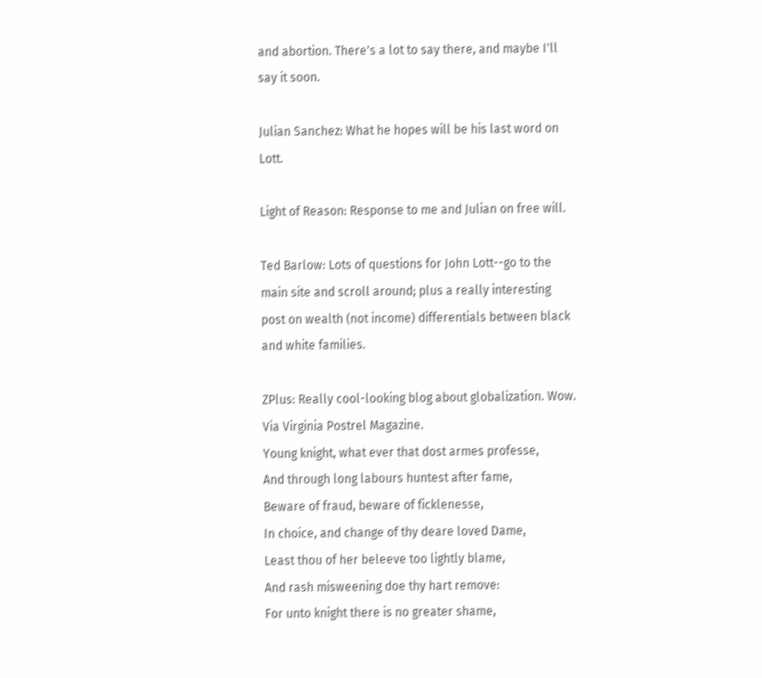and abortion. There's a lot to say there, and maybe I'll say it soon.

Julian Sanchez: What he hopes will be his last word on Lott.

Light of Reason: Response to me and Julian on free will.

Ted Barlow: Lots of questions for John Lott--go to the main site and scroll around; plus a really interesting post on wealth (not income) differentials between black and white families.

ZPlus: Really cool-looking blog about globalization. Wow. Via Virginia Postrel Magazine.
Young knight, what ever that dost armes professe,
And through long labours huntest after fame,
Beware of fraud, beware of ficklenesse,
In choice, and change of thy deare loved Dame,
Least thou of her beleeve too lightly blame,
And rash misweening doe thy hart remove:
For unto knight there is no greater shame,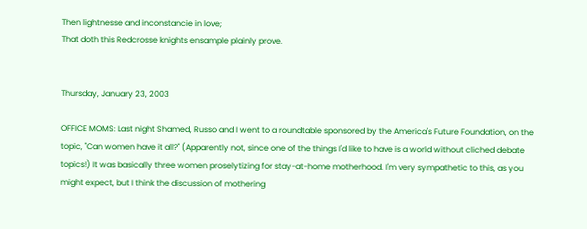Then lightnesse and inconstancie in love;
That doth this Redcrosse knights ensample plainly prove.


Thursday, January 23, 2003

OFFICE MOMS: Last night Shamed, Russo and I went to a roundtable sponsored by the America's Future Foundation, on the topic, "Can women have it all?" (Apparently not, since one of the things I'd like to have is a world without cliched debate topics!) It was basically three women proselytizing for stay-at-home motherhood. I'm very sympathetic to this, as you might expect, but I think the discussion of mothering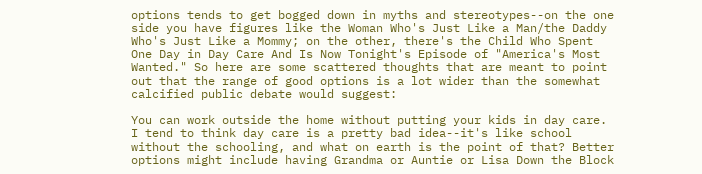options tends to get bogged down in myths and stereotypes--on the one side you have figures like the Woman Who's Just Like a Man/the Daddy Who's Just Like a Mommy; on the other, there's the Child Who Spent One Day in Day Care And Is Now Tonight's Episode of "America's Most Wanted." So here are some scattered thoughts that are meant to point out that the range of good options is a lot wider than the somewhat calcified public debate would suggest:

You can work outside the home without putting your kids in day care. I tend to think day care is a pretty bad idea--it's like school without the schooling, and what on earth is the point of that? Better options might include having Grandma or Auntie or Lisa Down the Block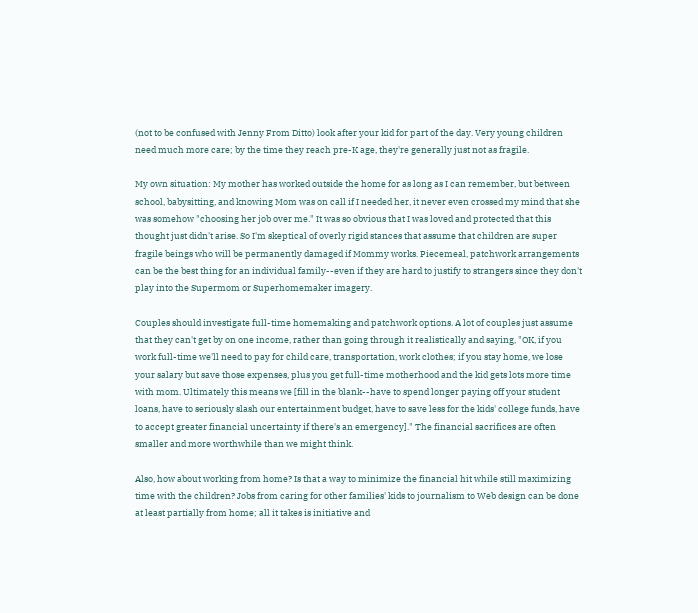(not to be confused with Jenny From Ditto) look after your kid for part of the day. Very young children need much more care; by the time they reach pre-K age, they're generally just not as fragile.

My own situation: My mother has worked outside the home for as long as I can remember, but between school, babysitting, and knowing Mom was on call if I needed her, it never even crossed my mind that she was somehow "choosing her job over me." It was so obvious that I was loved and protected that this thought just didn't arise. So I'm skeptical of overly rigid stances that assume that children are super fragile beings who will be permanently damaged if Mommy works. Piecemeal, patchwork arrangements can be the best thing for an individual family--even if they are hard to justify to strangers since they don't play into the Supermom or Superhomemaker imagery.

Couples should investigate full-time homemaking and patchwork options. A lot of couples just assume that they can't get by on one income, rather than going through it realistically and saying, "OK, if you work full-time we'll need to pay for child care, transportation, work clothes; if you stay home, we lose your salary but save those expenses, plus you get full-time motherhood and the kid gets lots more time with mom. Ultimately this means we [fill in the blank--have to spend longer paying off your student loans, have to seriously slash our entertainment budget, have to save less for the kids' college funds, have to accept greater financial uncertainty if there's an emergency]." The financial sacrifices are often smaller and more worthwhile than we might think.

Also, how about working from home? Is that a way to minimize the financial hit while still maximizing time with the children? Jobs from caring for other families' kids to journalism to Web design can be done at least partially from home; all it takes is initiative and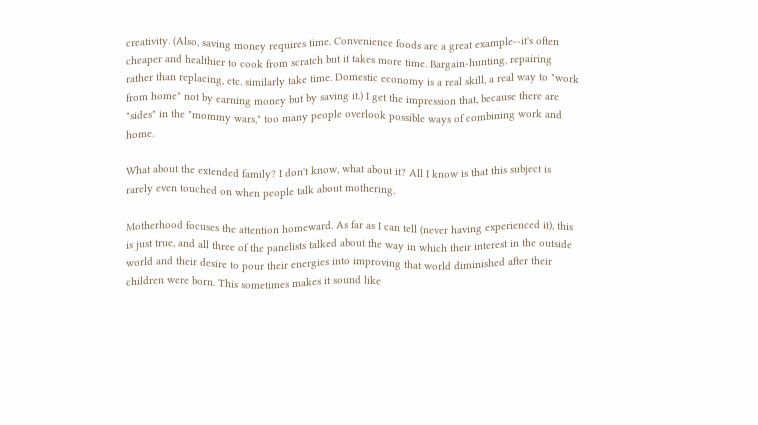creativity. (Also, saving money requires time. Convenience foods are a great example--it's often cheaper and healthier to cook from scratch but it takes more time. Bargain-hunting, repairing rather than replacing, etc. similarly take time. Domestic economy is a real skill, a real way to "work from home" not by earning money but by saving it.) I get the impression that, because there are "sides" in the "mommy wars," too many people overlook possible ways of combining work and home.

What about the extended family? I don't know, what about it? All I know is that this subject is rarely even touched on when people talk about mothering.

Motherhood focuses the attention homeward. As far as I can tell (never having experienced it), this is just true, and all three of the panelists talked about the way in which their interest in the outside world and their desire to pour their energies into improving that world diminished after their children were born. This sometimes makes it sound like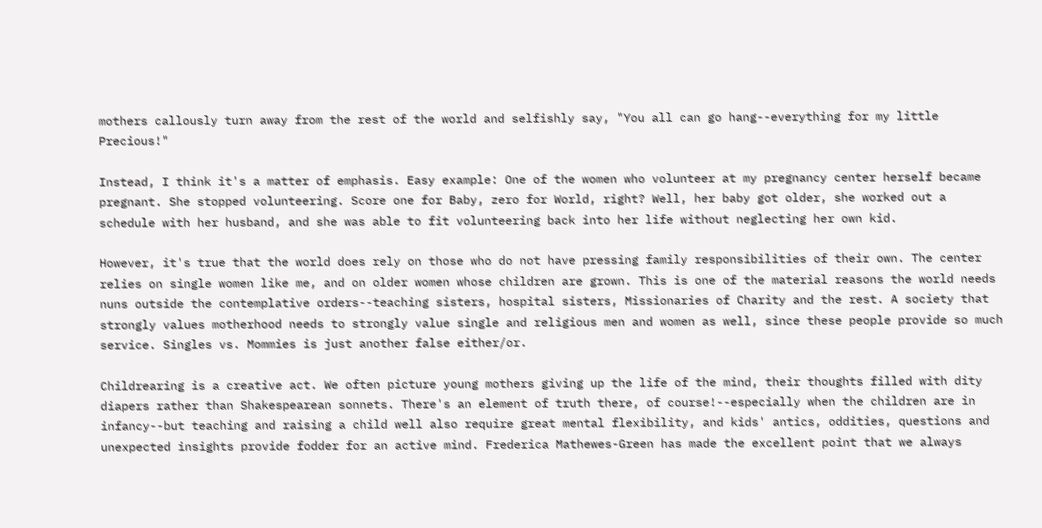mothers callously turn away from the rest of the world and selfishly say, "You all can go hang--everything for my little Precious!"

Instead, I think it's a matter of emphasis. Easy example: One of the women who volunteer at my pregnancy center herself became pregnant. She stopped volunteering. Score one for Baby, zero for World, right? Well, her baby got older, she worked out a schedule with her husband, and she was able to fit volunteering back into her life without neglecting her own kid.

However, it's true that the world does rely on those who do not have pressing family responsibilities of their own. The center relies on single women like me, and on older women whose children are grown. This is one of the material reasons the world needs nuns outside the contemplative orders--teaching sisters, hospital sisters, Missionaries of Charity and the rest. A society that strongly values motherhood needs to strongly value single and religious men and women as well, since these people provide so much service. Singles vs. Mommies is just another false either/or.

Childrearing is a creative act. We often picture young mothers giving up the life of the mind, their thoughts filled with dity diapers rather than Shakespearean sonnets. There's an element of truth there, of course!--especially when the children are in infancy--but teaching and raising a child well also require great mental flexibility, and kids' antics, oddities, questions and unexpected insights provide fodder for an active mind. Frederica Mathewes-Green has made the excellent point that we always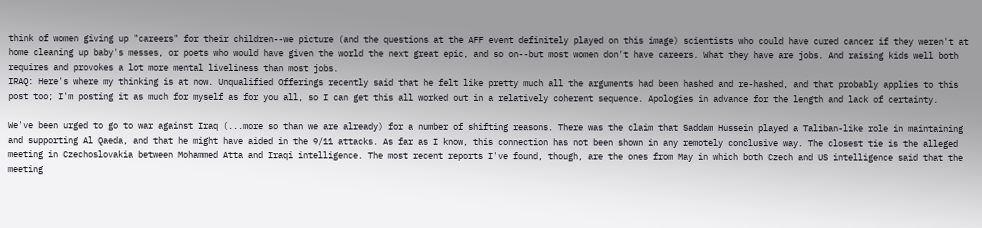think of women giving up "careers" for their children--we picture (and the questions at the AFF event definitely played on this image) scientists who could have cured cancer if they weren't at home cleaning up baby's messes, or poets who would have given the world the next great epic, and so on--but most women don't have careers. What they have are jobs. And raising kids well both requires and provokes a lot more mental liveliness than most jobs.
IRAQ: Here's where my thinking is at now. Unqualified Offerings recently said that he felt like pretty much all the arguments had been hashed and re-hashed, and that probably applies to this post too; I'm posting it as much for myself as for you all, so I can get this all worked out in a relatively coherent sequence. Apologies in advance for the length and lack of certainty.

We've been urged to go to war against Iraq (...more so than we are already) for a number of shifting reasons. There was the claim that Saddam Hussein played a Taliban-like role in maintaining and supporting Al Qaeda, and that he might have aided in the 9/11 attacks. As far as I know, this connection has not been shown in any remotely conclusive way. The closest tie is the alleged meeting in Czechoslovakia between Mohammed Atta and Iraqi intelligence. The most recent reports I've found, though, are the ones from May in which both Czech and US intelligence said that the meeting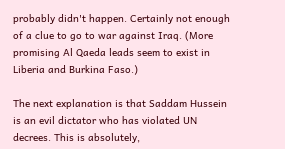probably didn't happen. Certainly not enough of a clue to go to war against Iraq. (More promising Al Qaeda leads seem to exist in Liberia and Burkina Faso.)

The next explanation is that Saddam Hussein is an evil dictator who has violated UN decrees. This is absolutely,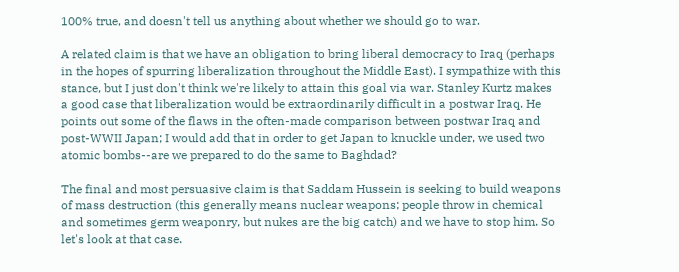100% true, and doesn't tell us anything about whether we should go to war.

A related claim is that we have an obligation to bring liberal democracy to Iraq (perhaps in the hopes of spurring liberalization throughout the Middle East). I sympathize with this stance, but I just don't think we're likely to attain this goal via war. Stanley Kurtz makes a good case that liberalization would be extraordinarily difficult in a postwar Iraq. He points out some of the flaws in the often-made comparison between postwar Iraq and post-WWII Japan; I would add that in order to get Japan to knuckle under, we used two atomic bombs--are we prepared to do the same to Baghdad?

The final and most persuasive claim is that Saddam Hussein is seeking to build weapons of mass destruction (this generally means nuclear weapons; people throw in chemical and sometimes germ weaponry, but nukes are the big catch) and we have to stop him. So let's look at that case.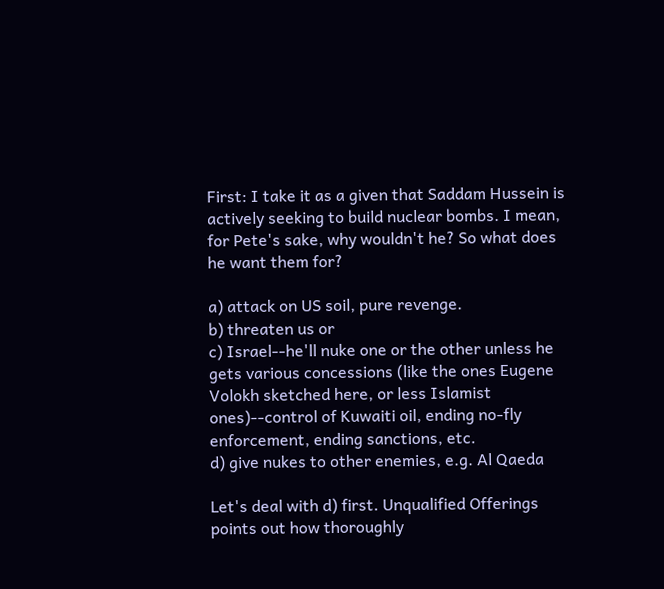First: I take it as a given that Saddam Hussein is actively seeking to build nuclear bombs. I mean, for Pete's sake, why wouldn't he? So what does he want them for?

a) attack on US soil, pure revenge.
b) threaten us or
c) Israel--he'll nuke one or the other unless he gets various concessions (like the ones Eugene Volokh sketched here, or less Islamist ones)--control of Kuwaiti oil, ending no-fly enforcement, ending sanctions, etc.
d) give nukes to other enemies, e.g. Al Qaeda

Let's deal with d) first. Unqualified Offerings points out how thoroughly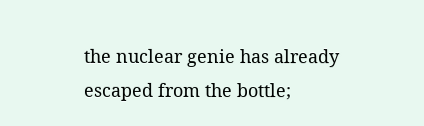the nuclear genie has already escaped from the bottle;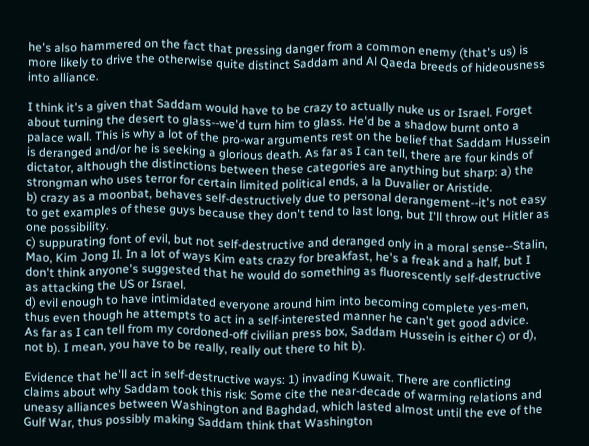he's also hammered on the fact that pressing danger from a common enemy (that's us) is more likely to drive the otherwise quite distinct Saddam and Al Qaeda breeds of hideousness into alliance.

I think it's a given that Saddam would have to be crazy to actually nuke us or Israel. Forget about turning the desert to glass--we'd turn him to glass. He'd be a shadow burnt onto a palace wall. This is why a lot of the pro-war arguments rest on the belief that Saddam Hussein is deranged and/or he is seeking a glorious death. As far as I can tell, there are four kinds of dictator, although the distinctions between these categories are anything but sharp: a) the strongman who uses terror for certain limited political ends, a la Duvalier or Aristide.
b) crazy as a moonbat, behaves self-destructively due to personal derangement--it's not easy to get examples of these guys because they don't tend to last long, but I'll throw out Hitler as one possibility.
c) suppurating font of evil, but not self-destructive and deranged only in a moral sense--Stalin, Mao, Kim Jong Il. In a lot of ways Kim eats crazy for breakfast, he's a freak and a half, but I don't think anyone's suggested that he would do something as fluorescently self-destructive as attacking the US or Israel.
d) evil enough to have intimidated everyone around him into becoming complete yes-men, thus even though he attempts to act in a self-interested manner he can't get good advice.
As far as I can tell from my cordoned-off civilian press box, Saddam Hussein is either c) or d), not b). I mean, you have to be really, really out there to hit b).

Evidence that he'll act in self-destructive ways: 1) invading Kuwait. There are conflicting claims about why Saddam took this risk: Some cite the near-decade of warming relations and uneasy alliances between Washington and Baghdad, which lasted almost until the eve of the Gulf War, thus possibly making Saddam think that Washington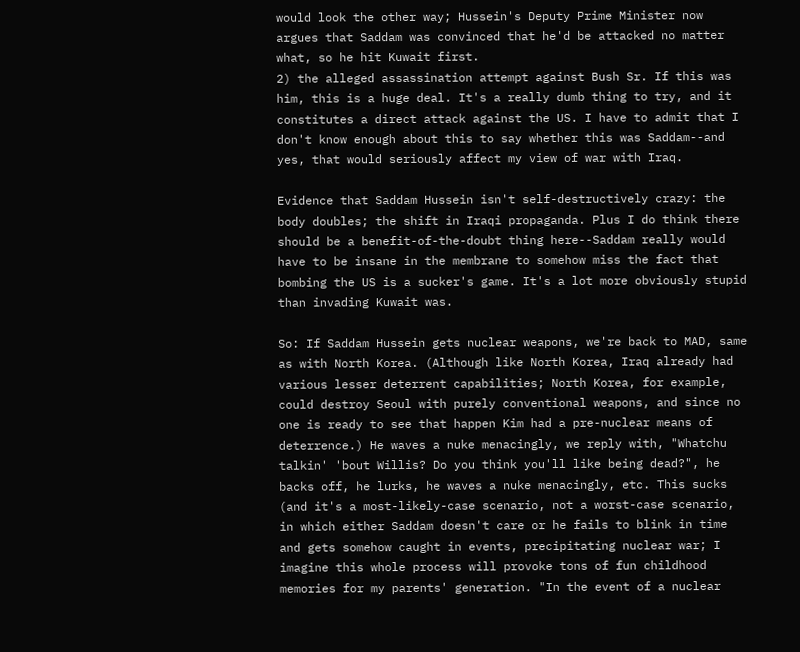would look the other way; Hussein's Deputy Prime Minister now argues that Saddam was convinced that he'd be attacked no matter what, so he hit Kuwait first.
2) the alleged assassination attempt against Bush Sr. If this was him, this is a huge deal. It's a really dumb thing to try, and it constitutes a direct attack against the US. I have to admit that I don't know enough about this to say whether this was Saddam--and yes, that would seriously affect my view of war with Iraq.

Evidence that Saddam Hussein isn't self-destructively crazy: the body doubles; the shift in Iraqi propaganda. Plus I do think there should be a benefit-of-the-doubt thing here--Saddam really would have to be insane in the membrane to somehow miss the fact that bombing the US is a sucker's game. It's a lot more obviously stupid than invading Kuwait was.

So: If Saddam Hussein gets nuclear weapons, we're back to MAD, same as with North Korea. (Although like North Korea, Iraq already had various lesser deterrent capabilities; North Korea, for example, could destroy Seoul with purely conventional weapons, and since no one is ready to see that happen Kim had a pre-nuclear means of deterrence.) He waves a nuke menacingly, we reply with, "Whatchu talkin' 'bout Willis? Do you think you'll like being dead?", he backs off, he lurks, he waves a nuke menacingly, etc. This sucks (and it's a most-likely-case scenario, not a worst-case scenario, in which either Saddam doesn't care or he fails to blink in time and gets somehow caught in events, precipitating nuclear war; I imagine this whole process will provoke tons of fun childhood memories for my parents' generation. "In the event of a nuclear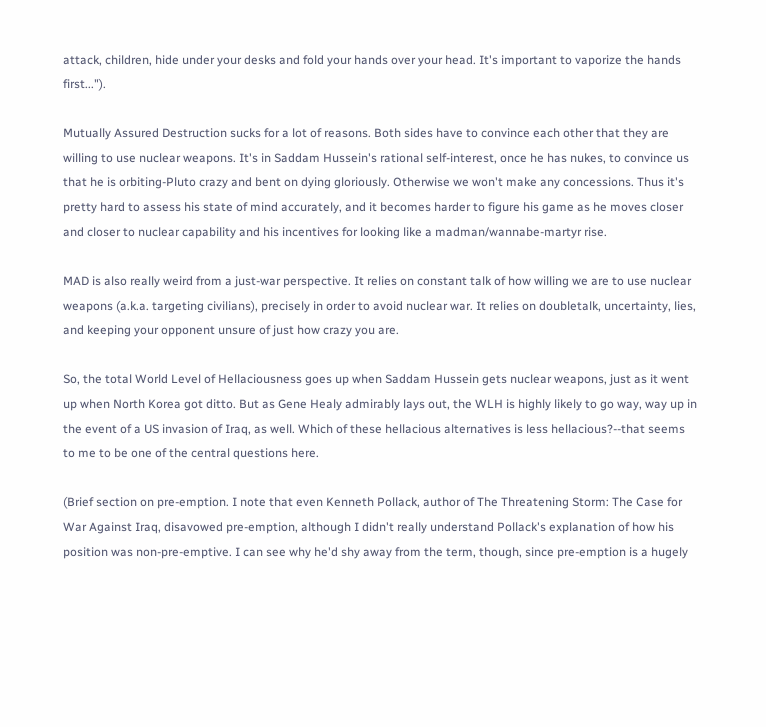attack, children, hide under your desks and fold your hands over your head. It's important to vaporize the hands first...").

Mutually Assured Destruction sucks for a lot of reasons. Both sides have to convince each other that they are willing to use nuclear weapons. It's in Saddam Hussein's rational self-interest, once he has nukes, to convince us that he is orbiting-Pluto crazy and bent on dying gloriously. Otherwise we won't make any concessions. Thus it's pretty hard to assess his state of mind accurately, and it becomes harder to figure his game as he moves closer and closer to nuclear capability and his incentives for looking like a madman/wannabe-martyr rise.

MAD is also really weird from a just-war perspective. It relies on constant talk of how willing we are to use nuclear weapons (a.k.a. targeting civilians), precisely in order to avoid nuclear war. It relies on doubletalk, uncertainty, lies, and keeping your opponent unsure of just how crazy you are.

So, the total World Level of Hellaciousness goes up when Saddam Hussein gets nuclear weapons, just as it went up when North Korea got ditto. But as Gene Healy admirably lays out, the WLH is highly likely to go way, way up in the event of a US invasion of Iraq, as well. Which of these hellacious alternatives is less hellacious?--that seems to me to be one of the central questions here.

(Brief section on pre-emption. I note that even Kenneth Pollack, author of The Threatening Storm: The Case for War Against Iraq, disavowed pre-emption, although I didn't really understand Pollack's explanation of how his position was non-pre-emptive. I can see why he'd shy away from the term, though, since pre-emption is a hugely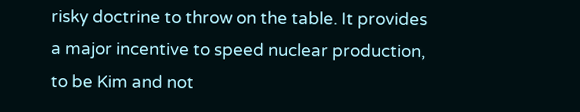risky doctrine to throw on the table. It provides a major incentive to speed nuclear production, to be Kim and not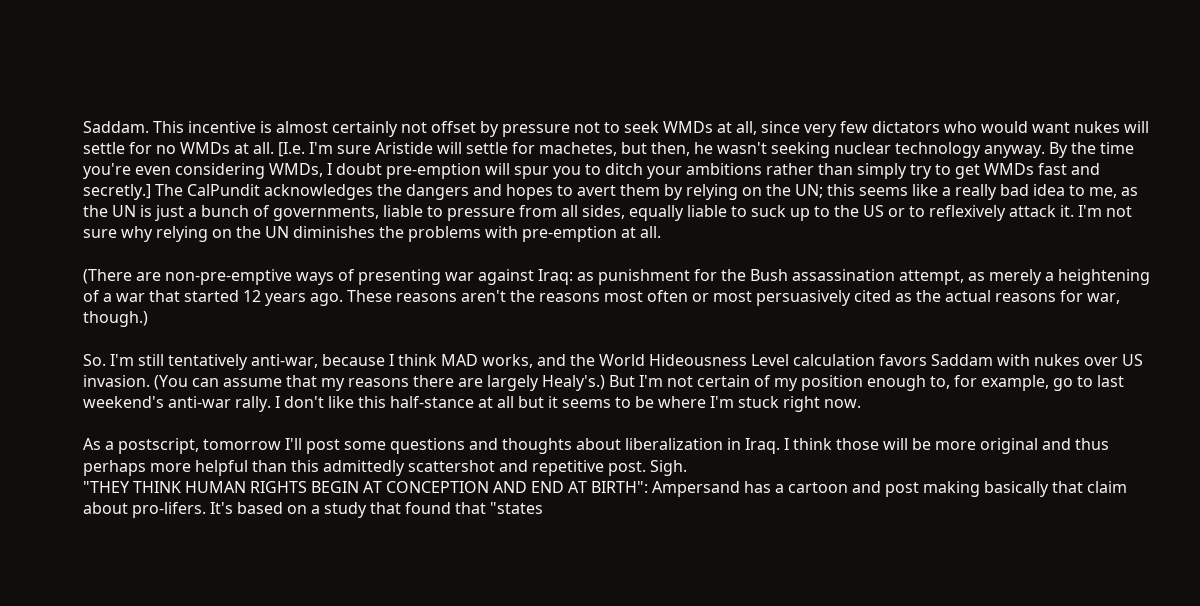Saddam. This incentive is almost certainly not offset by pressure not to seek WMDs at all, since very few dictators who would want nukes will settle for no WMDs at all. [I.e. I'm sure Aristide will settle for machetes, but then, he wasn't seeking nuclear technology anyway. By the time you're even considering WMDs, I doubt pre-emption will spur you to ditch your ambitions rather than simply try to get WMDs fast and secretly.] The CalPundit acknowledges the dangers and hopes to avert them by relying on the UN; this seems like a really bad idea to me, as the UN is just a bunch of governments, liable to pressure from all sides, equally liable to suck up to the US or to reflexively attack it. I'm not sure why relying on the UN diminishes the problems with pre-emption at all.

(There are non-pre-emptive ways of presenting war against Iraq: as punishment for the Bush assassination attempt, as merely a heightening of a war that started 12 years ago. These reasons aren't the reasons most often or most persuasively cited as the actual reasons for war, though.)

So. I'm still tentatively anti-war, because I think MAD works, and the World Hideousness Level calculation favors Saddam with nukes over US invasion. (You can assume that my reasons there are largely Healy's.) But I'm not certain of my position enough to, for example, go to last weekend's anti-war rally. I don't like this half-stance at all but it seems to be where I'm stuck right now.

As a postscript, tomorrow I'll post some questions and thoughts about liberalization in Iraq. I think those will be more original and thus perhaps more helpful than this admittedly scattershot and repetitive post. Sigh.
"THEY THINK HUMAN RIGHTS BEGIN AT CONCEPTION AND END AT BIRTH": Ampersand has a cartoon and post making basically that claim about pro-lifers. It's based on a study that found that "states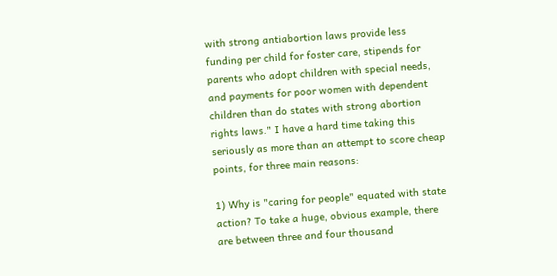with strong antiabortion laws provide less funding per child for foster care, stipends for parents who adopt children with special needs, and payments for poor women with dependent children than do states with strong abortion rights laws." I have a hard time taking this seriously as more than an attempt to score cheap points, for three main reasons:

1) Why is "caring for people" equated with state action? To take a huge, obvious example, there are between three and four thousand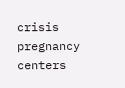crisis pregnancy centers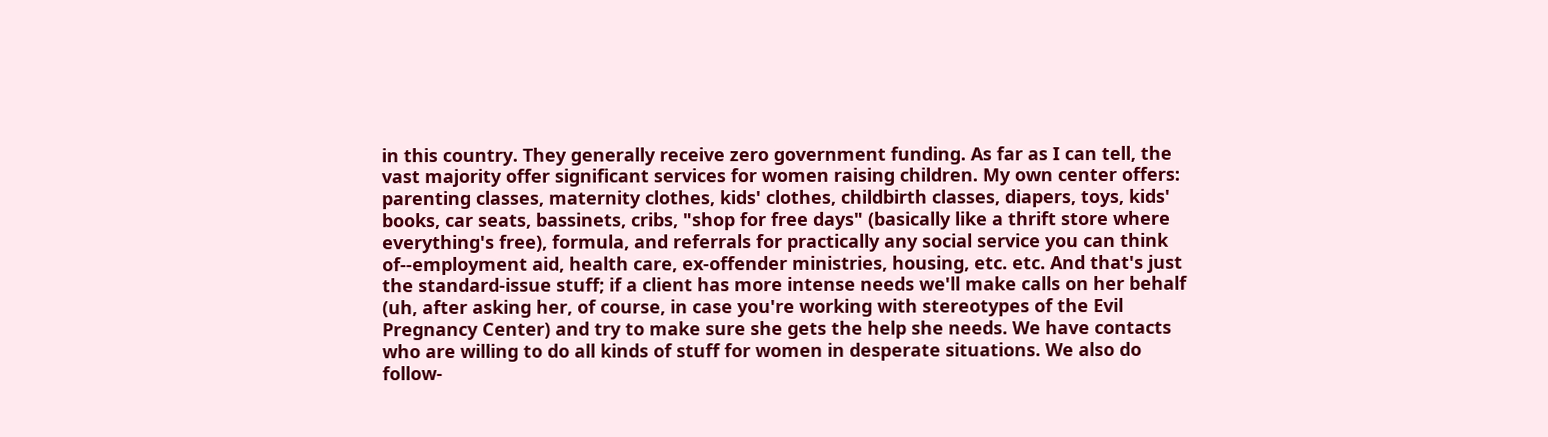in this country. They generally receive zero government funding. As far as I can tell, the vast majority offer significant services for women raising children. My own center offers: parenting classes, maternity clothes, kids' clothes, childbirth classes, diapers, toys, kids' books, car seats, bassinets, cribs, "shop for free days" (basically like a thrift store where everything's free), formula, and referrals for practically any social service you can think of--employment aid, health care, ex-offender ministries, housing, etc. etc. And that's just the standard-issue stuff; if a client has more intense needs we'll make calls on her behalf (uh, after asking her, of course, in case you're working with stereotypes of the Evil Pregnancy Center) and try to make sure she gets the help she needs. We have contacts who are willing to do all kinds of stuff for women in desperate situations. We also do follow-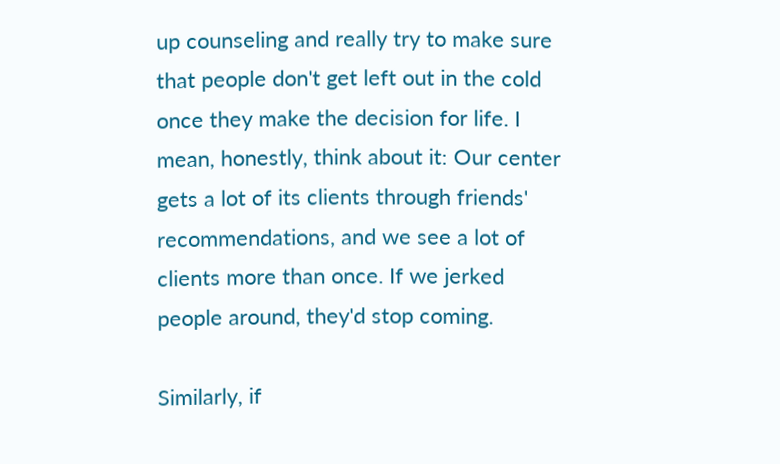up counseling and really try to make sure that people don't get left out in the cold once they make the decision for life. I mean, honestly, think about it: Our center gets a lot of its clients through friends' recommendations, and we see a lot of clients more than once. If we jerked people around, they'd stop coming.

Similarly, if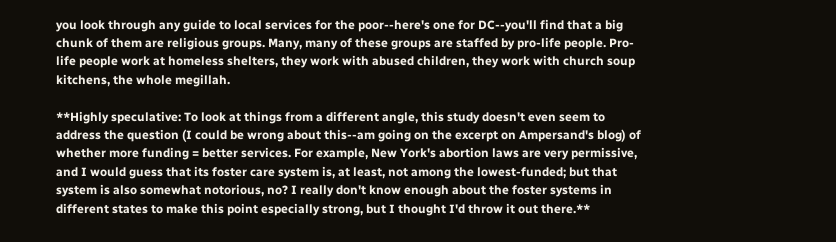you look through any guide to local services for the poor--here's one for DC--you'll find that a big chunk of them are religious groups. Many, many of these groups are staffed by pro-life people. Pro-life people work at homeless shelters, they work with abused children, they work with church soup kitchens, the whole megillah.

**Highly speculative: To look at things from a different angle, this study doesn't even seem to address the question (I could be wrong about this--am going on the excerpt on Ampersand's blog) of whether more funding = better services. For example, New York's abortion laws are very permissive, and I would guess that its foster care system is, at least, not among the lowest-funded; but that system is also somewhat notorious, no? I really don't know enough about the foster systems in different states to make this point especially strong, but I thought I'd throw it out there.**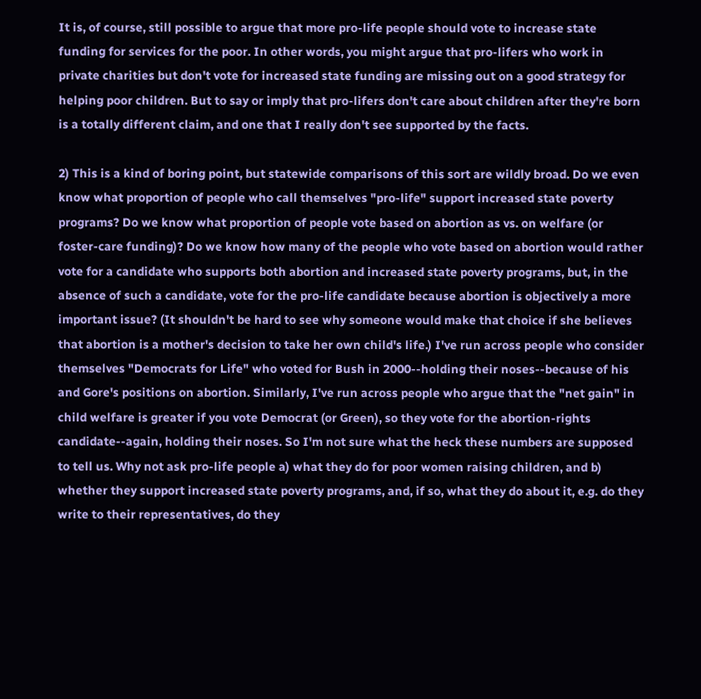It is, of course, still possible to argue that more pro-life people should vote to increase state funding for services for the poor. In other words, you might argue that pro-lifers who work in private charities but don't vote for increased state funding are missing out on a good strategy for helping poor children. But to say or imply that pro-lifers don't care about children after they're born is a totally different claim, and one that I really don't see supported by the facts.

2) This is a kind of boring point, but statewide comparisons of this sort are wildly broad. Do we even know what proportion of people who call themselves "pro-life" support increased state poverty programs? Do we know what proportion of people vote based on abortion as vs. on welfare (or foster-care funding)? Do we know how many of the people who vote based on abortion would rather vote for a candidate who supports both abortion and increased state poverty programs, but, in the absence of such a candidate, vote for the pro-life candidate because abortion is objectively a more important issue? (It shouldn't be hard to see why someone would make that choice if she believes that abortion is a mother's decision to take her own child's life.) I've run across people who consider themselves "Democrats for Life" who voted for Bush in 2000--holding their noses--because of his and Gore's positions on abortion. Similarly, I've run across people who argue that the "net gain" in child welfare is greater if you vote Democrat (or Green), so they vote for the abortion-rights candidate--again, holding their noses. So I'm not sure what the heck these numbers are supposed to tell us. Why not ask pro-life people a) what they do for poor women raising children, and b) whether they support increased state poverty programs, and, if so, what they do about it, e.g. do they write to their representatives, do they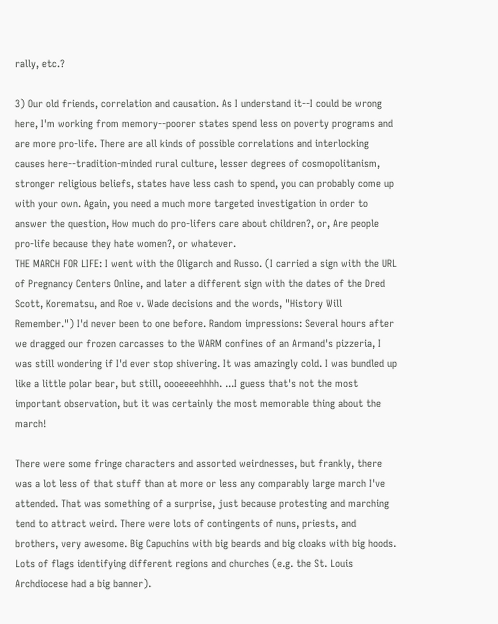rally, etc.?

3) Our old friends, correlation and causation. As I understand it--I could be wrong here, I'm working from memory--poorer states spend less on poverty programs and are more pro-life. There are all kinds of possible correlations and interlocking causes here--tradition-minded rural culture, lesser degrees of cosmopolitanism, stronger religious beliefs, states have less cash to spend, you can probably come up with your own. Again, you need a much more targeted investigation in order to answer the question, How much do pro-lifers care about children?, or, Are people pro-life because they hate women?, or whatever.
THE MARCH FOR LIFE: I went with the Oligarch and Russo. (I carried a sign with the URL of Pregnancy Centers Online, and later a different sign with the dates of the Dred Scott, Korematsu, and Roe v. Wade decisions and the words, "History Will Remember.") I'd never been to one before. Random impressions: Several hours after we dragged our frozen carcasses to the WARM confines of an Armand's pizzeria, I was still wondering if I'd ever stop shivering. It was amazingly cold. I was bundled up like a little polar bear, but still, oooeeeehhhh. ...I guess that's not the most important observation, but it was certainly the most memorable thing about the march!

There were some fringe characters and assorted weirdnesses, but frankly, there was a lot less of that stuff than at more or less any comparably large march I've attended. That was something of a surprise, just because protesting and marching tend to attract weird. There were lots of contingents of nuns, priests, and brothers, very awesome. Big Capuchins with big beards and big cloaks with big hoods. Lots of flags identifying different regions and churches (e.g. the St. Louis Archdiocese had a big banner).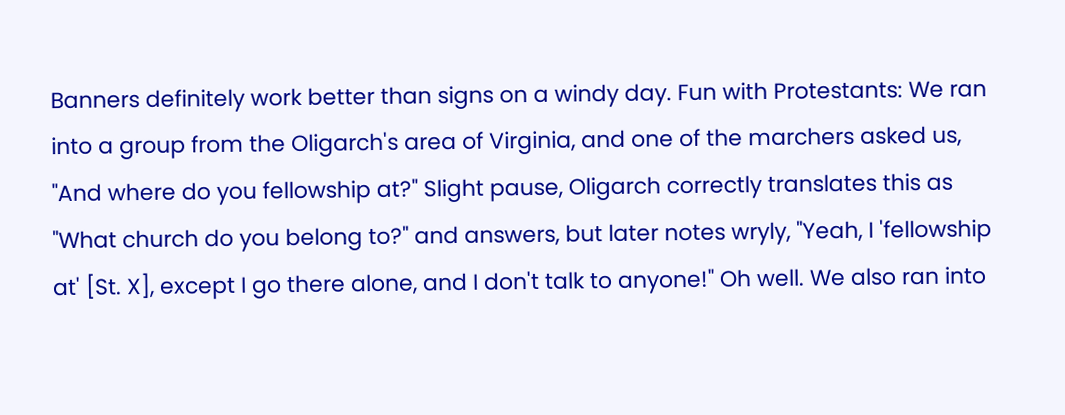Banners definitely work better than signs on a windy day. Fun with Protestants: We ran into a group from the Oligarch's area of Virginia, and one of the marchers asked us, "And where do you fellowship at?" Slight pause, Oligarch correctly translates this as "What church do you belong to?" and answers, but later notes wryly, "Yeah, I 'fellowship at' [St. X], except I go there alone, and I don't talk to anyone!" Oh well. We also ran into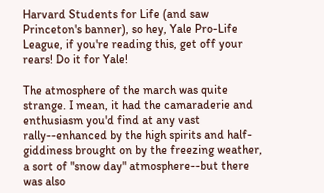Harvard Students for Life (and saw Princeton's banner), so hey, Yale Pro-Life League, if you're reading this, get off your rears! Do it for Yale!

The atmosphere of the march was quite strange. I mean, it had the camaraderie and enthusiasm you'd find at any vast rally--enhanced by the high spirits and half-giddiness brought on by the freezing weather, a sort of "snow day" atmosphere--but there was also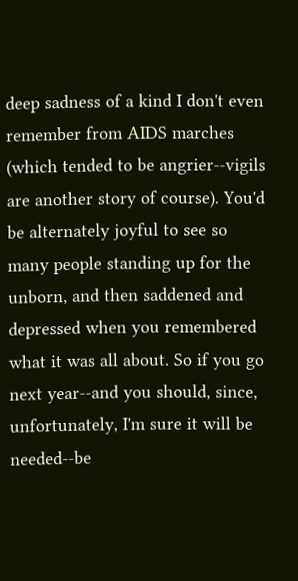deep sadness of a kind I don't even remember from AIDS marches (which tended to be angrier--vigils are another story of course). You'd be alternately joyful to see so many people standing up for the unborn, and then saddened and depressed when you remembered what it was all about. So if you go next year--and you should, since, unfortunately, I'm sure it will be needed--be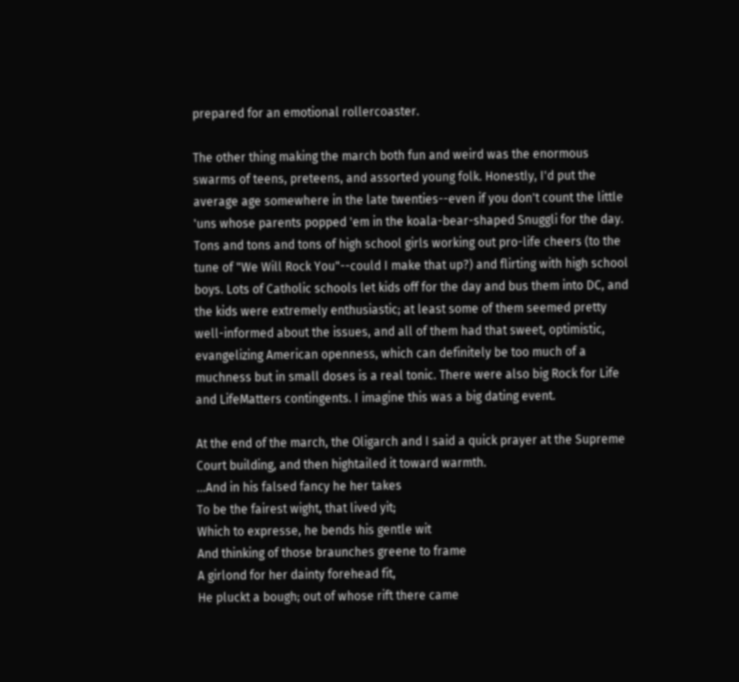prepared for an emotional rollercoaster.

The other thing making the march both fun and weird was the enormous swarms of teens, preteens, and assorted young folk. Honestly, I'd put the average age somewhere in the late twenties--even if you don't count the little 'uns whose parents popped 'em in the koala-bear-shaped Snuggli for the day. Tons and tons and tons of high school girls working out pro-life cheers (to the tune of "We Will Rock You"--could I make that up?) and flirting with high school boys. Lots of Catholic schools let kids off for the day and bus them into DC, and the kids were extremely enthusiastic; at least some of them seemed pretty well-informed about the issues, and all of them had that sweet, optimistic, evangelizing American openness, which can definitely be too much of a muchness but in small doses is a real tonic. There were also big Rock for Life and LifeMatters contingents. I imagine this was a big dating event.

At the end of the march, the Oligarch and I said a quick prayer at the Supreme Court building, and then hightailed it toward warmth.
...And in his falsed fancy he her takes
To be the fairest wight, that lived yit;
Which to expresse, he bends his gentle wit
And thinking of those braunches greene to frame
A girlond for her dainty forehead fit,
He pluckt a bough; out of whose rift there came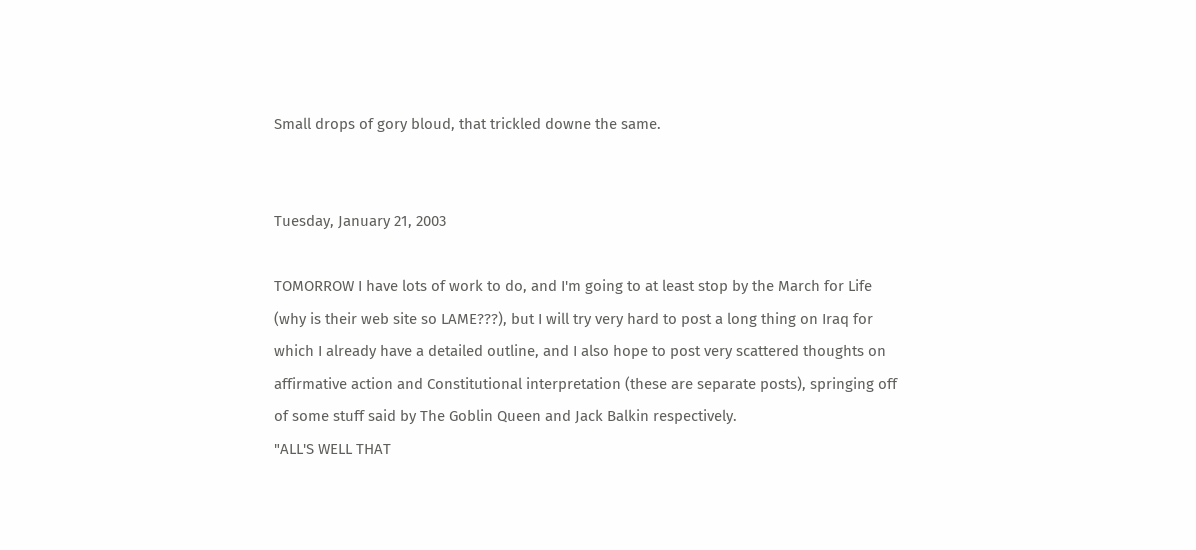Small drops of gory bloud, that trickled downe the same.


Tuesday, January 21, 2003

TOMORROW I have lots of work to do, and I'm going to at least stop by the March for Life (why is their web site so LAME???), but I will try very hard to post a long thing on Iraq for which I already have a detailed outline, and I also hope to post very scattered thoughts on affirmative action and Constitutional interpretation (these are separate posts), springing off of some stuff said by The Goblin Queen and Jack Balkin respectively.
"ALL'S WELL THAT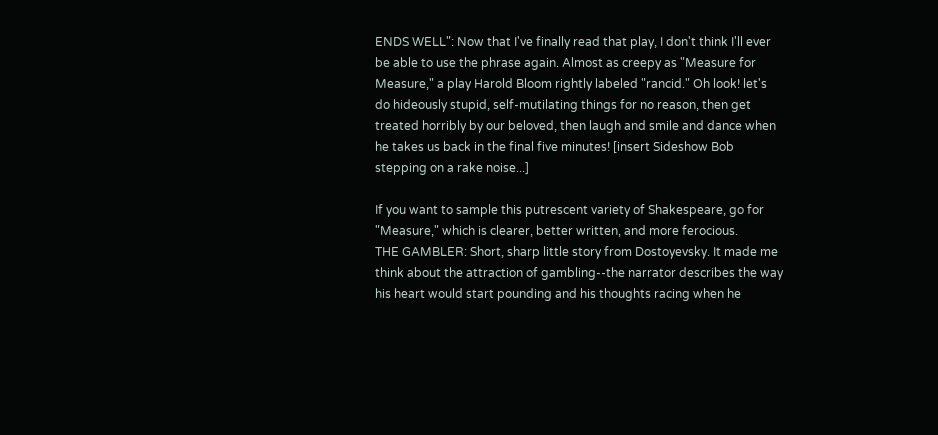ENDS WELL": Now that I've finally read that play, I don't think I'll ever be able to use the phrase again. Almost as creepy as "Measure for Measure," a play Harold Bloom rightly labeled "rancid." Oh look! let's do hideously stupid, self-mutilating things for no reason, then get treated horribly by our beloved, then laugh and smile and dance when he takes us back in the final five minutes! [insert Sideshow Bob stepping on a rake noise...]

If you want to sample this putrescent variety of Shakespeare, go for "Measure," which is clearer, better written, and more ferocious.
THE GAMBLER: Short, sharp little story from Dostoyevsky. It made me think about the attraction of gambling--the narrator describes the way his heart would start pounding and his thoughts racing when he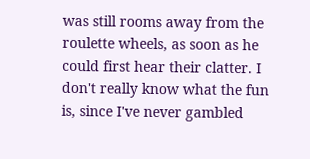was still rooms away from the roulette wheels, as soon as he could first hear their clatter. I don't really know what the fun is, since I've never gambled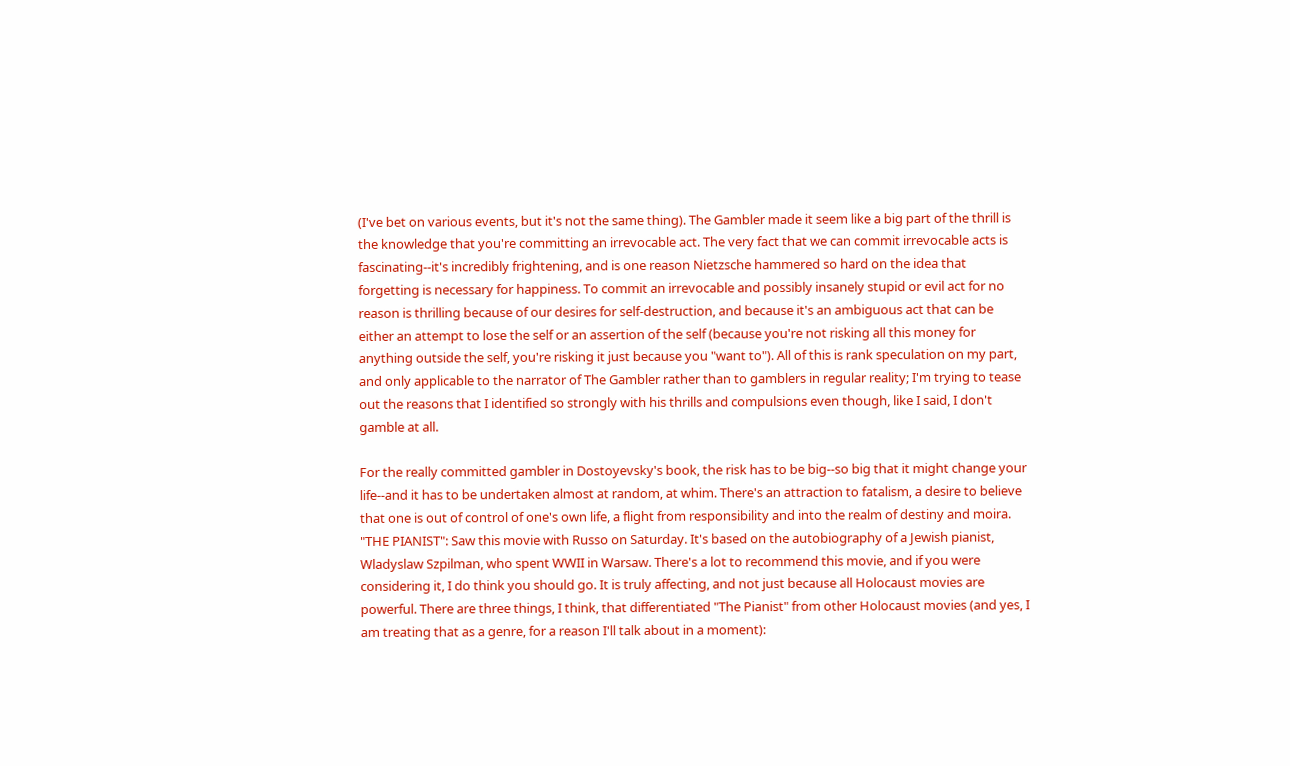(I've bet on various events, but it's not the same thing). The Gambler made it seem like a big part of the thrill is the knowledge that you're committing an irrevocable act. The very fact that we can commit irrevocable acts is fascinating--it's incredibly frightening, and is one reason Nietzsche hammered so hard on the idea that forgetting is necessary for happiness. To commit an irrevocable and possibly insanely stupid or evil act for no reason is thrilling because of our desires for self-destruction, and because it's an ambiguous act that can be either an attempt to lose the self or an assertion of the self (because you're not risking all this money for anything outside the self, you're risking it just because you "want to"). All of this is rank speculation on my part, and only applicable to the narrator of The Gambler rather than to gamblers in regular reality; I'm trying to tease out the reasons that I identified so strongly with his thrills and compulsions even though, like I said, I don't gamble at all.

For the really committed gambler in Dostoyevsky's book, the risk has to be big--so big that it might change your life--and it has to be undertaken almost at random, at whim. There's an attraction to fatalism, a desire to believe that one is out of control of one's own life, a flight from responsibility and into the realm of destiny and moira.
"THE PIANIST": Saw this movie with Russo on Saturday. It's based on the autobiography of a Jewish pianist, Wladyslaw Szpilman, who spent WWII in Warsaw. There's a lot to recommend this movie, and if you were considering it, I do think you should go. It is truly affecting, and not just because all Holocaust movies are powerful. There are three things, I think, that differentiated "The Pianist" from other Holocaust movies (and yes, I am treating that as a genre, for a reason I'll talk about in a moment):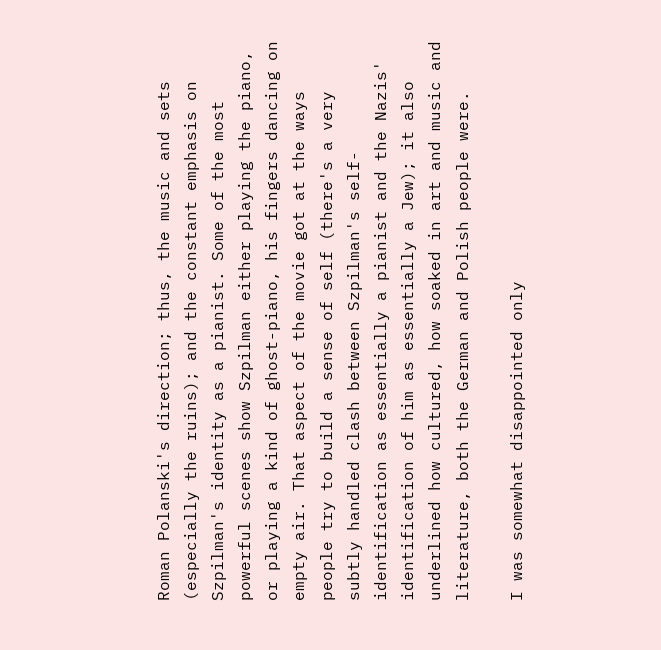Roman Polanski's direction; thus, the music and sets (especially the ruins); and the constant emphasis on Szpilman's identity as a pianist. Some of the most powerful scenes show Szpilman either playing the piano, or playing a kind of ghost-piano, his fingers dancing on empty air. That aspect of the movie got at the ways people try to build a sense of self (there's a very subtly handled clash between Szpilman's self-identification as essentially a pianist and the Nazis' identification of him as essentially a Jew); it also underlined how cultured, how soaked in art and music and literature, both the German and Polish people were.

I was somewhat disappointed only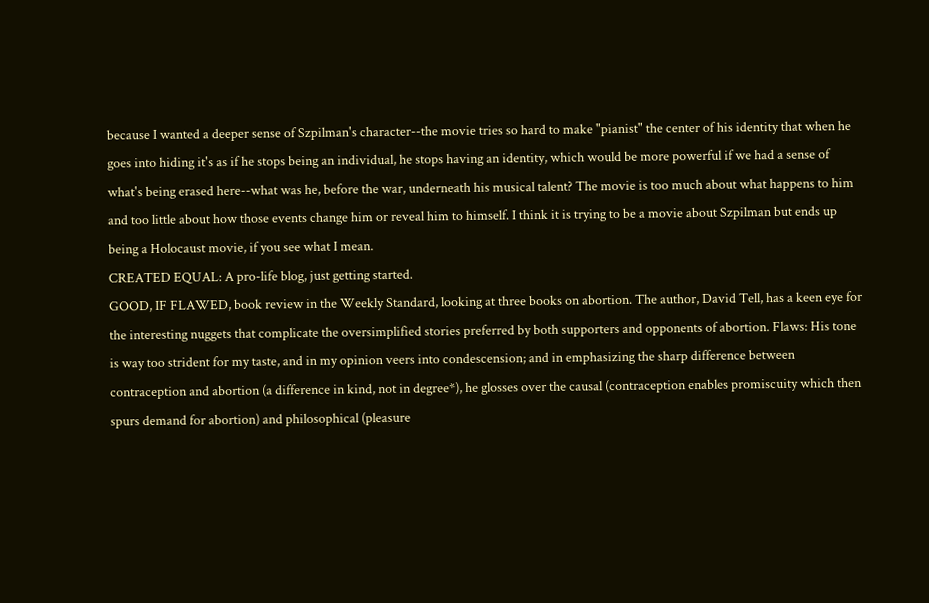because I wanted a deeper sense of Szpilman's character--the movie tries so hard to make "pianist" the center of his identity that when he goes into hiding it's as if he stops being an individual, he stops having an identity, which would be more powerful if we had a sense of what's being erased here--what was he, before the war, underneath his musical talent? The movie is too much about what happens to him and too little about how those events change him or reveal him to himself. I think it is trying to be a movie about Szpilman but ends up being a Holocaust movie, if you see what I mean.
CREATED EQUAL: A pro-life blog, just getting started.
GOOD, IF FLAWED, book review in the Weekly Standard, looking at three books on abortion. The author, David Tell, has a keen eye for the interesting nuggets that complicate the oversimplified stories preferred by both supporters and opponents of abortion. Flaws: His tone is way too strident for my taste, and in my opinion veers into condescension; and in emphasizing the sharp difference between contraception and abortion (a difference in kind, not in degree*), he glosses over the causal (contraception enables promiscuity which then spurs demand for abortion) and philosophical (pleasure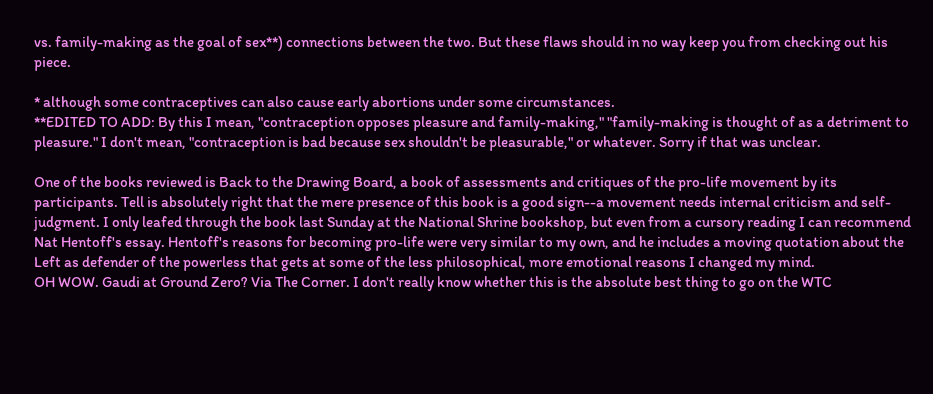vs. family-making as the goal of sex**) connections between the two. But these flaws should in no way keep you from checking out his piece.

* although some contraceptives can also cause early abortions under some circumstances.
**EDITED TO ADD: By this I mean, "contraception opposes pleasure and family-making," "family-making is thought of as a detriment to pleasure." I don't mean, "contraception is bad because sex shouldn't be pleasurable," or whatever. Sorry if that was unclear.

One of the books reviewed is Back to the Drawing Board, a book of assessments and critiques of the pro-life movement by its participants. Tell is absolutely right that the mere presence of this book is a good sign--a movement needs internal criticism and self-judgment. I only leafed through the book last Sunday at the National Shrine bookshop, but even from a cursory reading I can recommend Nat Hentoff's essay. Hentoff's reasons for becoming pro-life were very similar to my own, and he includes a moving quotation about the Left as defender of the powerless that gets at some of the less philosophical, more emotional reasons I changed my mind.
OH WOW. Gaudi at Ground Zero? Via The Corner. I don't really know whether this is the absolute best thing to go on the WTC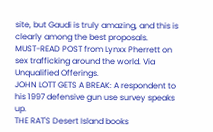site, but Gaudi is truly amazing, and this is clearly among the best proposals.
MUST-READ POST from Lynxx Pherrett on sex trafficking around the world. Via Unqualified Offerings.
JOHN LOTT GETS A BREAK: A respondent to his 1997 defensive gun use survey speaks up.
THE RAT'S Desert Island books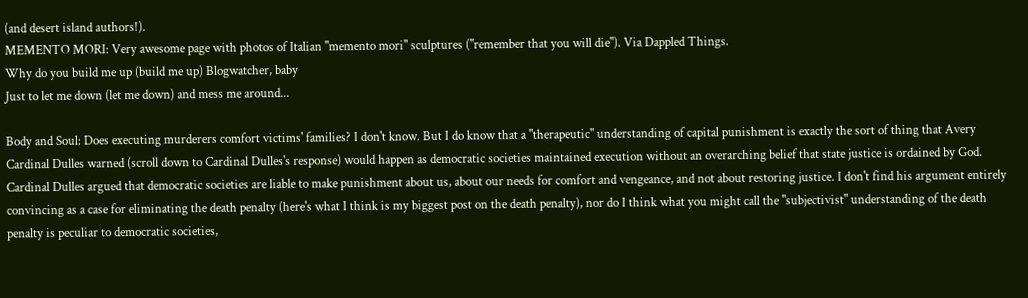(and desert island authors!).
MEMENTO MORI: Very awesome page with photos of Italian "memento mori" sculptures ("remember that you will die"). Via Dappled Things.
Why do you build me up (build me up) Blogwatcher, baby
Just to let me down (let me down) and mess me around...

Body and Soul: Does executing murderers comfort victims' families? I don't know. But I do know that a "therapeutic" understanding of capital punishment is exactly the sort of thing that Avery Cardinal Dulles warned (scroll down to Cardinal Dulles's response) would happen as democratic societies maintained execution without an overarching belief that state justice is ordained by God. Cardinal Dulles argued that democratic societies are liable to make punishment about us, about our needs for comfort and vengeance, and not about restoring justice. I don't find his argument entirely convincing as a case for eliminating the death penalty (here's what I think is my biggest post on the death penalty), nor do I think what you might call the "subjectivist" understanding of the death penalty is peculiar to democratic societies,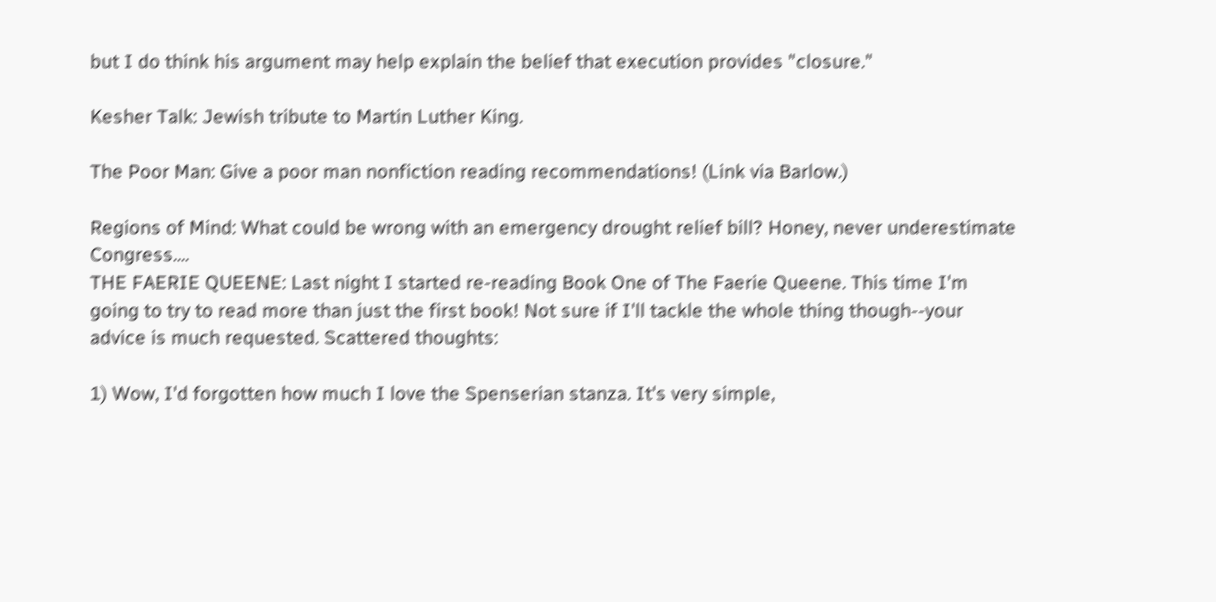but I do think his argument may help explain the belief that execution provides "closure."

Kesher Talk: Jewish tribute to Martin Luther King.

The Poor Man: Give a poor man nonfiction reading recommendations! (Link via Barlow.)

Regions of Mind: What could be wrong with an emergency drought relief bill? Honey, never underestimate Congress....
THE FAERIE QUEENE: Last night I started re-reading Book One of The Faerie Queene. This time I'm going to try to read more than just the first book! Not sure if I'll tackle the whole thing though--your advice is much requested. Scattered thoughts:

1) Wow, I'd forgotten how much I love the Spenserian stanza. It's very simple,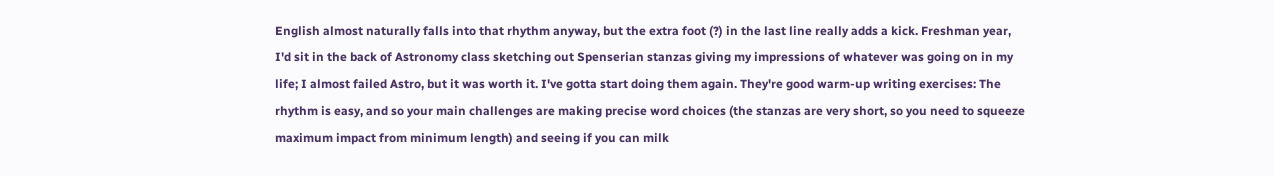English almost naturally falls into that rhythm anyway, but the extra foot (?) in the last line really adds a kick. Freshman year, I'd sit in the back of Astronomy class sketching out Spenserian stanzas giving my impressions of whatever was going on in my life; I almost failed Astro, but it was worth it. I've gotta start doing them again. They're good warm-up writing exercises: The rhythm is easy, and so your main challenges are making precise word choices (the stanzas are very short, so you need to squeeze maximum impact from minimum length) and seeing if you can milk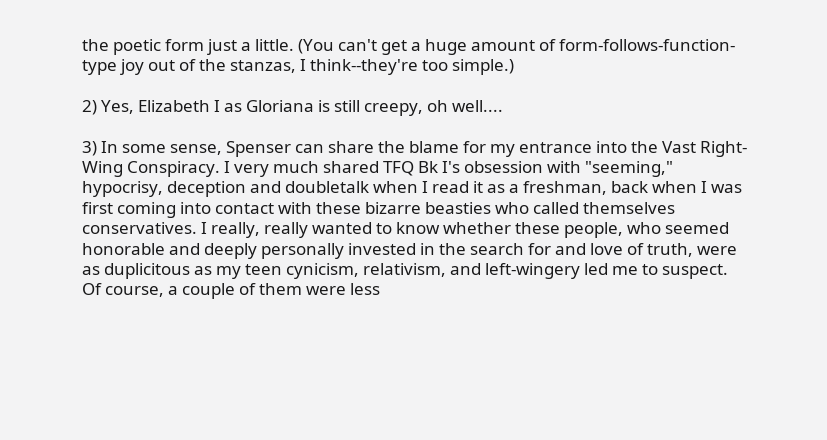the poetic form just a little. (You can't get a huge amount of form-follows-function-type joy out of the stanzas, I think--they're too simple.)

2) Yes, Elizabeth I as Gloriana is still creepy, oh well....

3) In some sense, Spenser can share the blame for my entrance into the Vast Right-Wing Conspiracy. I very much shared TFQ Bk I's obsession with "seeming," hypocrisy, deception and doubletalk when I read it as a freshman, back when I was first coming into contact with these bizarre beasties who called themselves conservatives. I really, really wanted to know whether these people, who seemed honorable and deeply personally invested in the search for and love of truth, were as duplicitous as my teen cynicism, relativism, and left-wingery led me to suspect. Of course, a couple of them were less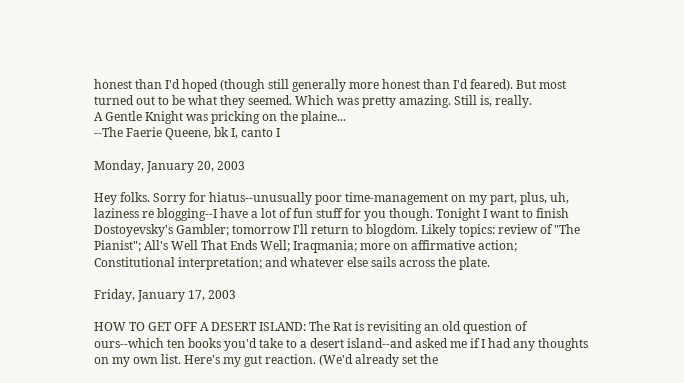honest than I'd hoped (though still generally more honest than I'd feared). But most turned out to be what they seemed. Which was pretty amazing. Still is, really.
A Gentle Knight was pricking on the plaine...
--The Faerie Queene, bk I, canto I

Monday, January 20, 2003

Hey folks. Sorry for hiatus--unusually poor time-management on my part, plus, uh, laziness re blogging--I have a lot of fun stuff for you though. Tonight I want to finish Dostoyevsky's Gambler; tomorrow I'll return to blogdom. Likely topics: review of "The Pianist"; All's Well That Ends Well; Iraqmania; more on affirmative action; Constitutional interpretation; and whatever else sails across the plate.

Friday, January 17, 2003

HOW TO GET OFF A DESERT ISLAND: The Rat is revisiting an old question of ours--which ten books you'd take to a desert island--and asked me if I had any thoughts on my own list. Here's my gut reaction. (We'd already set the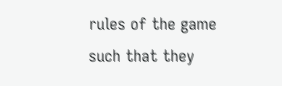rules of the game such that they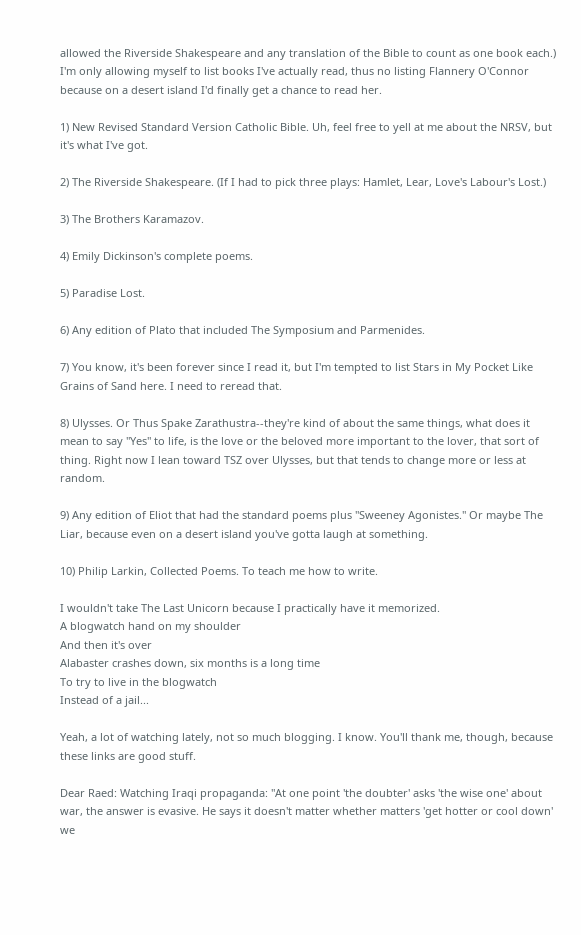allowed the Riverside Shakespeare and any translation of the Bible to count as one book each.) I'm only allowing myself to list books I've actually read, thus no listing Flannery O'Connor because on a desert island I'd finally get a chance to read her.

1) New Revised Standard Version Catholic Bible. Uh, feel free to yell at me about the NRSV, but it's what I've got.

2) The Riverside Shakespeare. (If I had to pick three plays: Hamlet, Lear, Love's Labour's Lost.)

3) The Brothers Karamazov.

4) Emily Dickinson's complete poems.

5) Paradise Lost.

6) Any edition of Plato that included The Symposium and Parmenides.

7) You know, it's been forever since I read it, but I'm tempted to list Stars in My Pocket Like Grains of Sand here. I need to reread that.

8) Ulysses. Or Thus Spake Zarathustra--they're kind of about the same things, what does it mean to say "Yes" to life, is the love or the beloved more important to the lover, that sort of thing. Right now I lean toward TSZ over Ulysses, but that tends to change more or less at random.

9) Any edition of Eliot that had the standard poems plus "Sweeney Agonistes." Or maybe The Liar, because even on a desert island you've gotta laugh at something.

10) Philip Larkin, Collected Poems. To teach me how to write.

I wouldn't take The Last Unicorn because I practically have it memorized.
A blogwatch hand on my shoulder
And then it's over
Alabaster crashes down, six months is a long time
To try to live in the blogwatch
Instead of a jail...

Yeah, a lot of watching lately, not so much blogging. I know. You'll thank me, though, because these links are good stuff.

Dear Raed: Watching Iraqi propaganda: "At one point 'the doubter' asks 'the wise one' about war, the answer is evasive. He says it doesn't matter whether matters 'get hotter or cool down' we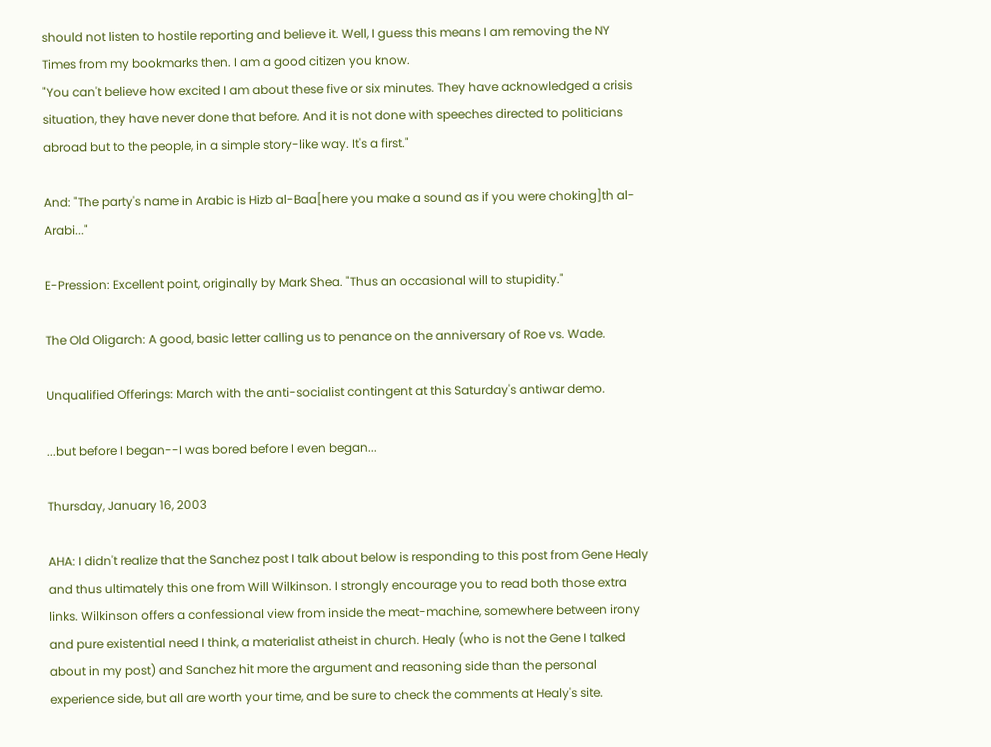should not listen to hostile reporting and believe it. Well, I guess this means I am removing the NY Times from my bookmarks then. I am a good citizen you know.
"You can't believe how excited I am about these five or six minutes. They have acknowledged a crisis situation, they have never done that before. And it is not done with speeches directed to politicians abroad but to the people, in a simple story-like way. It's a first."

And: "The party's name in Arabic is Hizb al-Baa[here you make a sound as if you were choking]th al-Arabi..."

E-Pression: Excellent point, originally by Mark Shea. "Thus an occasional will to stupidity."

The Old Oligarch: A good, basic letter calling us to penance on the anniversary of Roe vs. Wade.

Unqualified Offerings: March with the anti-socialist contingent at this Saturday's antiwar demo.

...but before I began--I was bored before I even began...

Thursday, January 16, 2003

AHA: I didn't realize that the Sanchez post I talk about below is responding to this post from Gene Healy and thus ultimately this one from Will Wilkinson. I strongly encourage you to read both those extra links. Wilkinson offers a confessional view from inside the meat-machine, somewhere between irony and pure existential need I think, a materialist atheist in church. Healy (who is not the Gene I talked about in my post) and Sanchez hit more the argument and reasoning side than the personal experience side, but all are worth your time, and be sure to check the comments at Healy's site.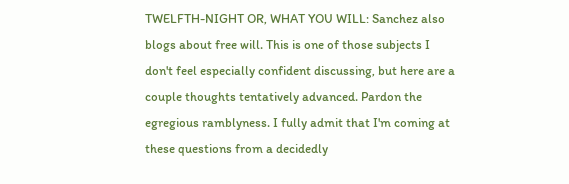TWELFTH-NIGHT OR, WHAT YOU WILL: Sanchez also blogs about free will. This is one of those subjects I don't feel especially confident discussing, but here are a couple thoughts tentatively advanced. Pardon the egregious ramblyness. I fully admit that I'm coming at these questions from a decidedly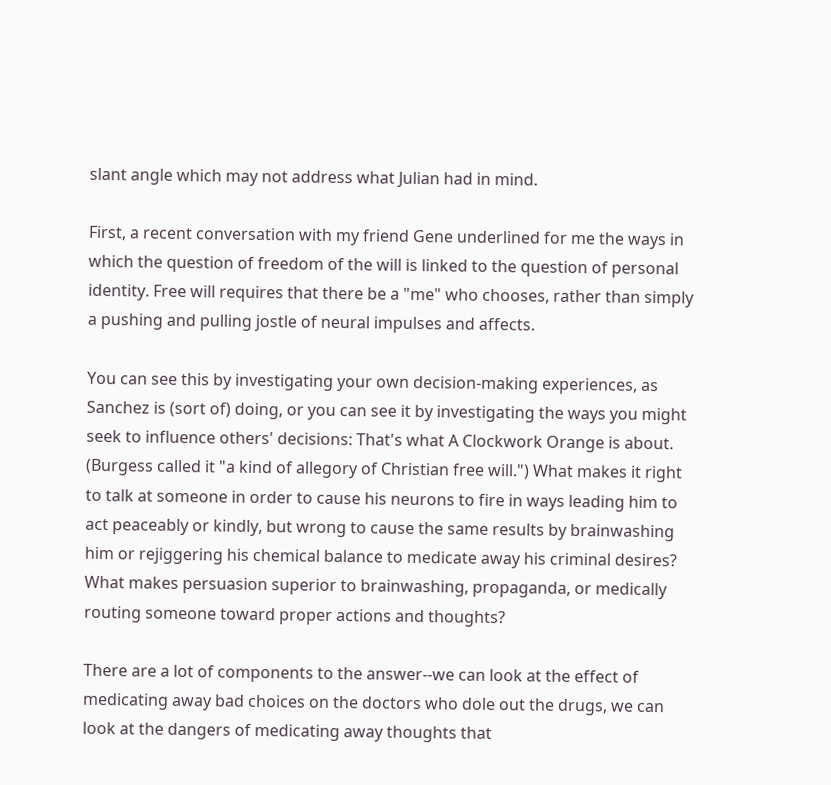slant angle which may not address what Julian had in mind.

First, a recent conversation with my friend Gene underlined for me the ways in which the question of freedom of the will is linked to the question of personal identity. Free will requires that there be a "me" who chooses, rather than simply a pushing and pulling jostle of neural impulses and affects.

You can see this by investigating your own decision-making experiences, as Sanchez is (sort of) doing, or you can see it by investigating the ways you might seek to influence others' decisions: That's what A Clockwork Orange is about. (Burgess called it "a kind of allegory of Christian free will.") What makes it right to talk at someone in order to cause his neurons to fire in ways leading him to act peaceably or kindly, but wrong to cause the same results by brainwashing him or rejiggering his chemical balance to medicate away his criminal desires? What makes persuasion superior to brainwashing, propaganda, or medically routing someone toward proper actions and thoughts?

There are a lot of components to the answer--we can look at the effect of medicating away bad choices on the doctors who dole out the drugs, we can look at the dangers of medicating away thoughts that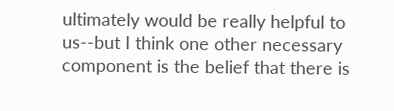ultimately would be really helpful to us--but I think one other necessary component is the belief that there is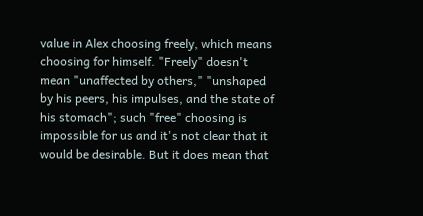value in Alex choosing freely, which means choosing for himself. "Freely" doesn't mean "unaffected by others," "unshaped by his peers, his impulses, and the state of his stomach"; such "free" choosing is impossible for us and it's not clear that it would be desirable. But it does mean that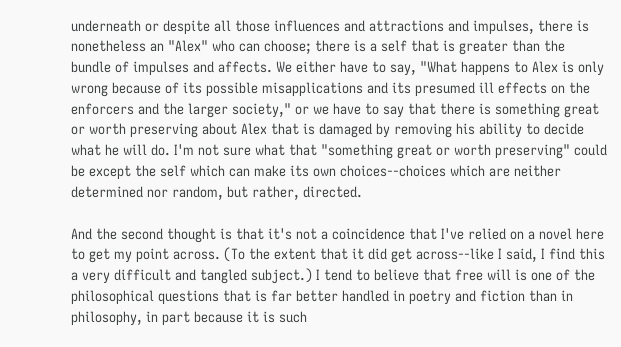underneath or despite all those influences and attractions and impulses, there is nonetheless an "Alex" who can choose; there is a self that is greater than the bundle of impulses and affects. We either have to say, "What happens to Alex is only wrong because of its possible misapplications and its presumed ill effects on the enforcers and the larger society," or we have to say that there is something great or worth preserving about Alex that is damaged by removing his ability to decide what he will do. I'm not sure what that "something great or worth preserving" could be except the self which can make its own choices--choices which are neither determined nor random, but rather, directed.

And the second thought is that it's not a coincidence that I've relied on a novel here to get my point across. (To the extent that it did get across--like I said, I find this a very difficult and tangled subject.) I tend to believe that free will is one of the philosophical questions that is far better handled in poetry and fiction than in philosophy, in part because it is such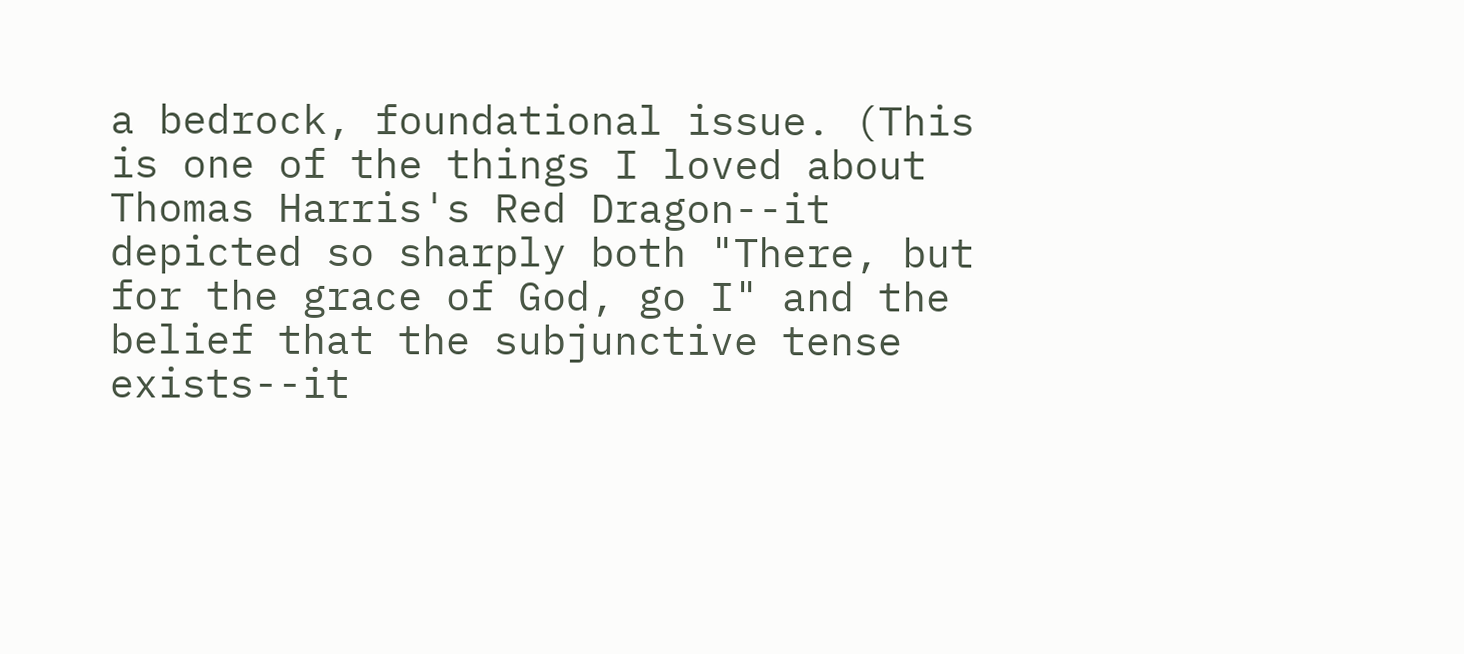a bedrock, foundational issue. (This is one of the things I loved about Thomas Harris's Red Dragon--it depicted so sharply both "There, but for the grace of God, go I" and the belief that the subjunctive tense exists--it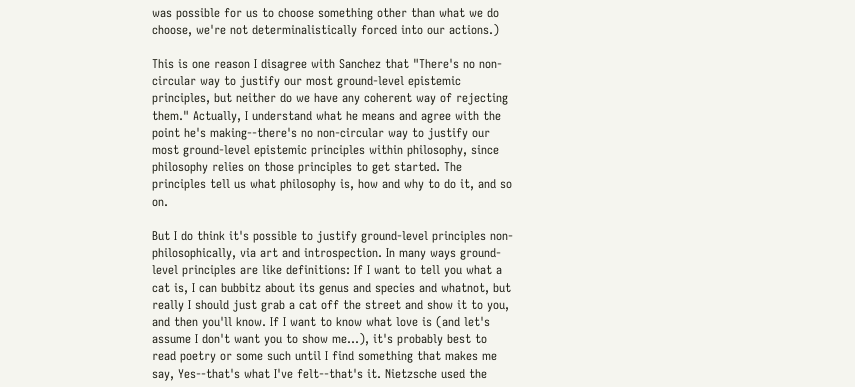was possible for us to choose something other than what we do choose, we're not determinalistically forced into our actions.)

This is one reason I disagree with Sanchez that "There's no non-circular way to justify our most ground-level epistemic principles, but neither do we have any coherent way of rejecting them." Actually, I understand what he means and agree with the point he's making--there's no non-circular way to justify our most ground-level epistemic principles within philosophy, since philosophy relies on those principles to get started. The principles tell us what philosophy is, how and why to do it, and so on.

But I do think it's possible to justify ground-level principles non-philosophically, via art and introspection. In many ways ground-level principles are like definitions: If I want to tell you what a cat is, I can bubbitz about its genus and species and whatnot, but really I should just grab a cat off the street and show it to you, and then you'll know. If I want to know what love is (and let's assume I don't want you to show me...), it's probably best to read poetry or some such until I find something that makes me say, Yes--that's what I've felt--that's it. Nietzsche used the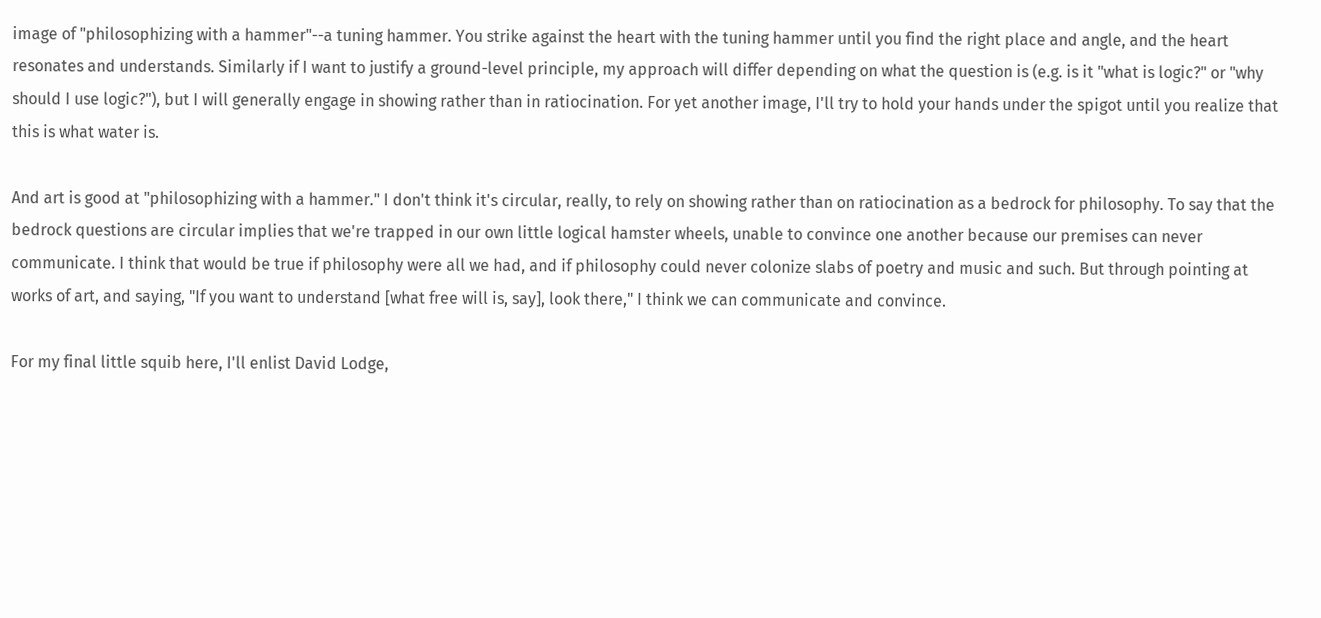image of "philosophizing with a hammer"--a tuning hammer. You strike against the heart with the tuning hammer until you find the right place and angle, and the heart resonates and understands. Similarly if I want to justify a ground-level principle, my approach will differ depending on what the question is (e.g. is it "what is logic?" or "why should I use logic?"), but I will generally engage in showing rather than in ratiocination. For yet another image, I'll try to hold your hands under the spigot until you realize that this is what water is.

And art is good at "philosophizing with a hammer." I don't think it's circular, really, to rely on showing rather than on ratiocination as a bedrock for philosophy. To say that the bedrock questions are circular implies that we're trapped in our own little logical hamster wheels, unable to convince one another because our premises can never communicate. I think that would be true if philosophy were all we had, and if philosophy could never colonize slabs of poetry and music and such. But through pointing at works of art, and saying, "If you want to understand [what free will is, say], look there," I think we can communicate and convince.

For my final little squib here, I'll enlist David Lodge,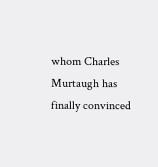whom Charles Murtaugh has finally convinced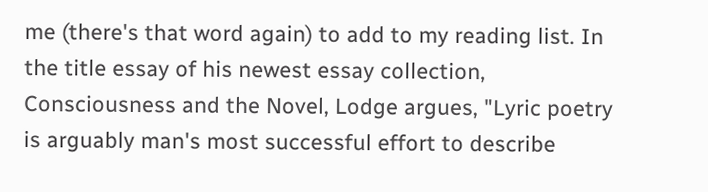me (there's that word again) to add to my reading list. In the title essay of his newest essay collection, Consciousness and the Novel, Lodge argues, "Lyric poetry is arguably man's most successful effort to describe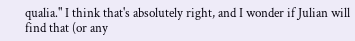qualia." I think that's absolutely right, and I wonder if Julian will find that (or any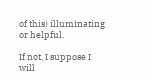of this) illuminating or helpful.

If not, I suppose I will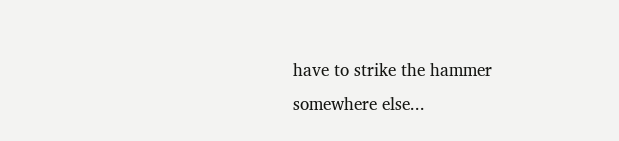have to strike the hammer somewhere else...